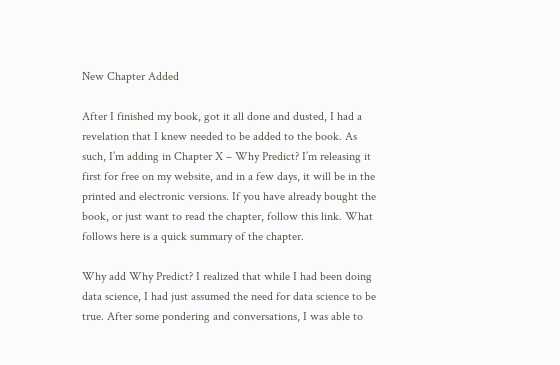New Chapter Added

After I finished my book, got it all done and dusted, I had a revelation that I knew needed to be added to the book. As such, I’m adding in Chapter X – Why Predict? I’m releasing it first for free on my website, and in a few days, it will be in the printed and electronic versions. If you have already bought the book, or just want to read the chapter, follow this link. What follows here is a quick summary of the chapter.

Why add Why Predict? I realized that while I had been doing data science, I had just assumed the need for data science to be true. After some pondering and conversations, I was able to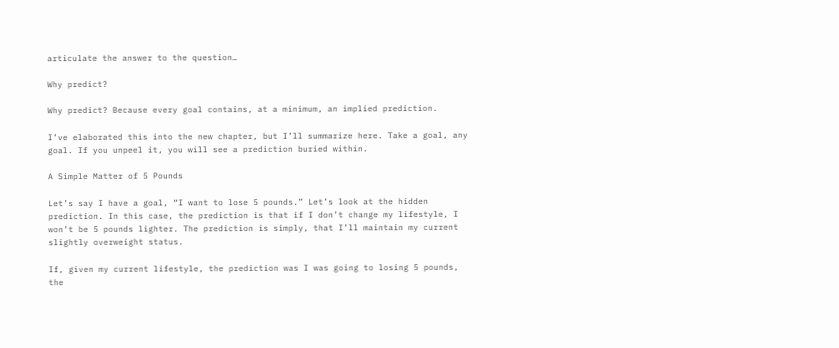articulate the answer to the question…

Why predict?

Why predict? Because every goal contains, at a minimum, an implied prediction.

I’ve elaborated this into the new chapter, but I’ll summarize here. Take a goal, any goal. If you unpeel it, you will see a prediction buried within.

A Simple Matter of 5 Pounds

Let’s say I have a goal, “I want to lose 5 pounds.” Let’s look at the hidden prediction. In this case, the prediction is that if I don’t change my lifestyle, I won’t be 5 pounds lighter. The prediction is simply, that I’ll maintain my current slightly overweight status.

If, given my current lifestyle, the prediction was I was going to losing 5 pounds, the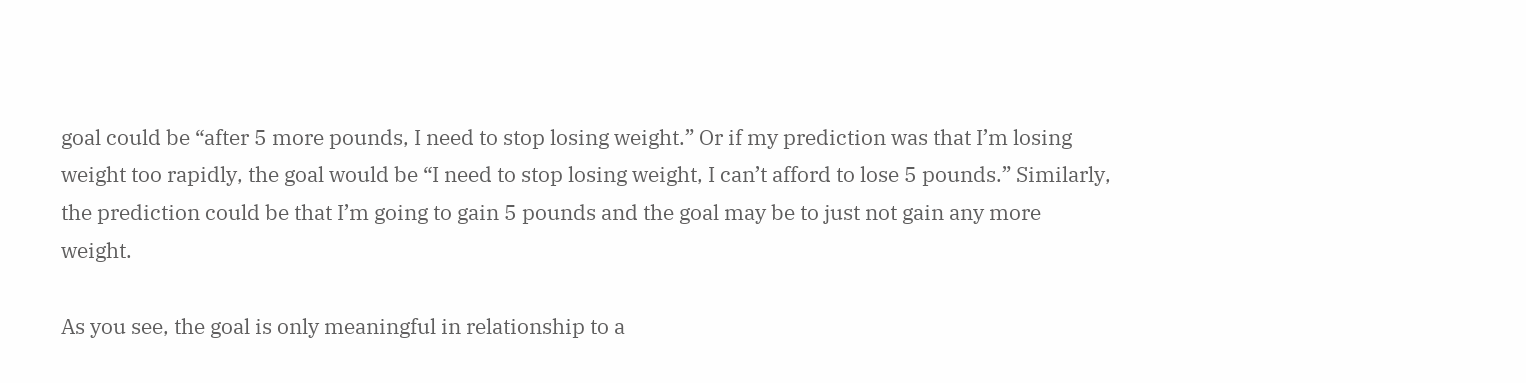goal could be “after 5 more pounds, I need to stop losing weight.” Or if my prediction was that I’m losing weight too rapidly, the goal would be “I need to stop losing weight, I can’t afford to lose 5 pounds.” Similarly, the prediction could be that I’m going to gain 5 pounds and the goal may be to just not gain any more weight.

As you see, the goal is only meaningful in relationship to a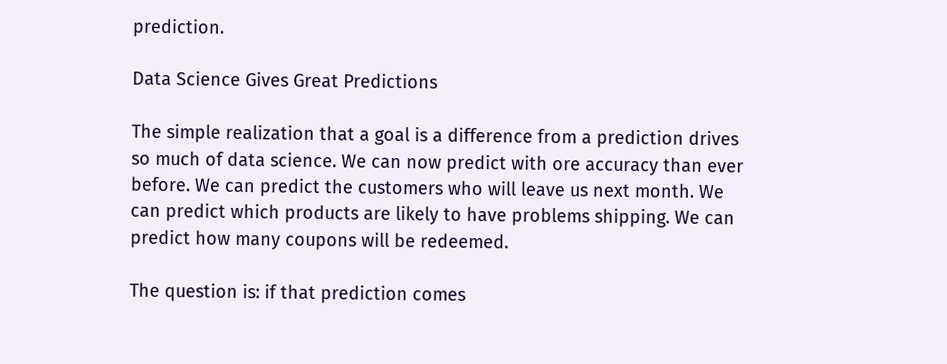prediction.

Data Science Gives Great Predictions

The simple realization that a goal is a difference from a prediction drives so much of data science. We can now predict with ore accuracy than ever before. We can predict the customers who will leave us next month. We can predict which products are likely to have problems shipping. We can predict how many coupons will be redeemed.

The question is: if that prediction comes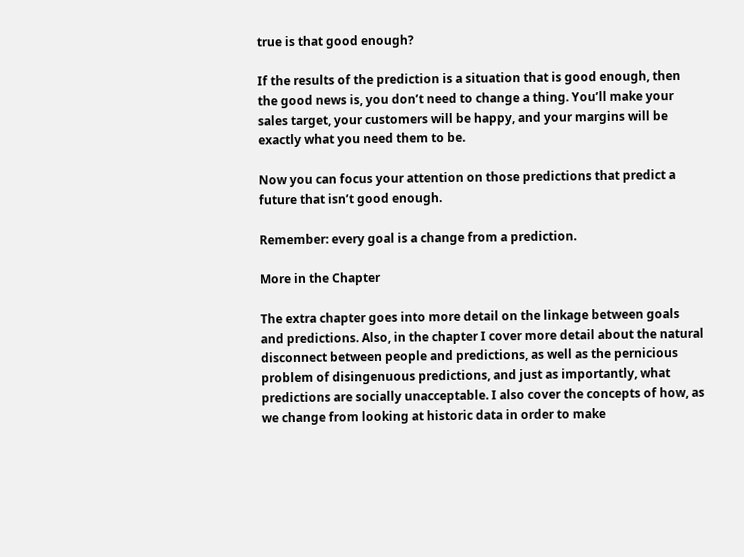true is that good enough?

If the results of the prediction is a situation that is good enough, then the good news is, you don’t need to change a thing. You’ll make your sales target, your customers will be happy, and your margins will be exactly what you need them to be.

Now you can focus your attention on those predictions that predict a future that isn’t good enough.

Remember: every goal is a change from a prediction.

More in the Chapter

The extra chapter goes into more detail on the linkage between goals and predictions. Also, in the chapter I cover more detail about the natural disconnect between people and predictions, as well as the pernicious problem of disingenuous predictions, and just as importantly, what predictions are socially unacceptable. I also cover the concepts of how, as we change from looking at historic data in order to make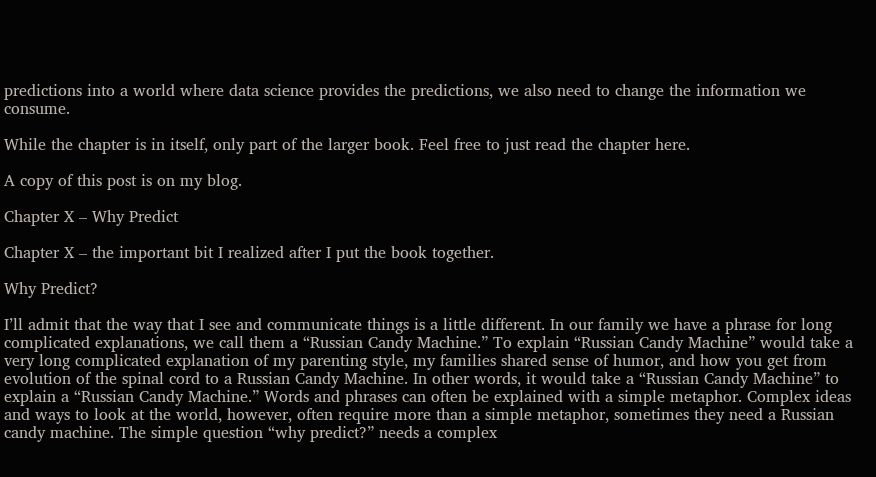predictions into a world where data science provides the predictions, we also need to change the information we consume.

While the chapter is in itself, only part of the larger book. Feel free to just read the chapter here.

A copy of this post is on my blog.

Chapter X – Why Predict

Chapter X – the important bit I realized after I put the book together.

Why Predict?

I’ll admit that the way that I see and communicate things is a little different. In our family we have a phrase for long complicated explanations, we call them a “Russian Candy Machine.” To explain “Russian Candy Machine” would take a very long complicated explanation of my parenting style, my families shared sense of humor, and how you get from evolution of the spinal cord to a Russian Candy Machine. In other words, it would take a “Russian Candy Machine” to explain a “Russian Candy Machine.” Words and phrases can often be explained with a simple metaphor. Complex ideas and ways to look at the world, however, often require more than a simple metaphor, sometimes they need a Russian candy machine. The simple question “why predict?” needs a complex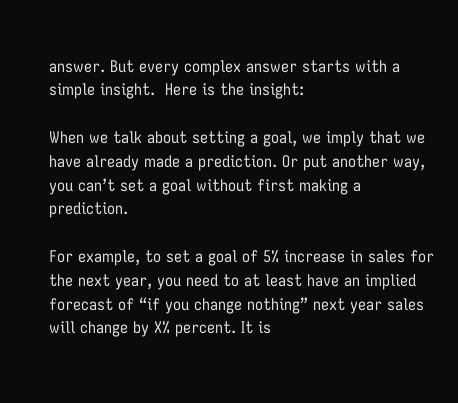answer. But every complex answer starts with a simple insight.  Here is the insight:

When we talk about setting a goal, we imply that we have already made a prediction. Or put another way, you can’t set a goal without first making a prediction.

For example, to set a goal of 5% increase in sales for the next year, you need to at least have an implied forecast of “if you change nothing” next year sales will change by X% percent. It is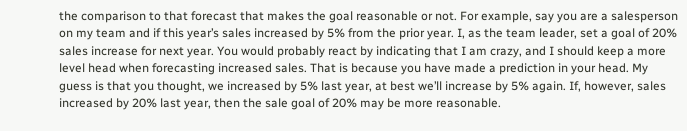the comparison to that forecast that makes the goal reasonable or not. For example, say you are a salesperson on my team and if this year’s sales increased by 5% from the prior year. I, as the team leader, set a goal of 20% sales increase for next year. You would probably react by indicating that I am crazy, and I should keep a more level head when forecasting increased sales. That is because you have made a prediction in your head. My guess is that you thought, we increased by 5% last year, at best we’ll increase by 5% again. If, however, sales increased by 20% last year, then the sale goal of 20% may be more reasonable.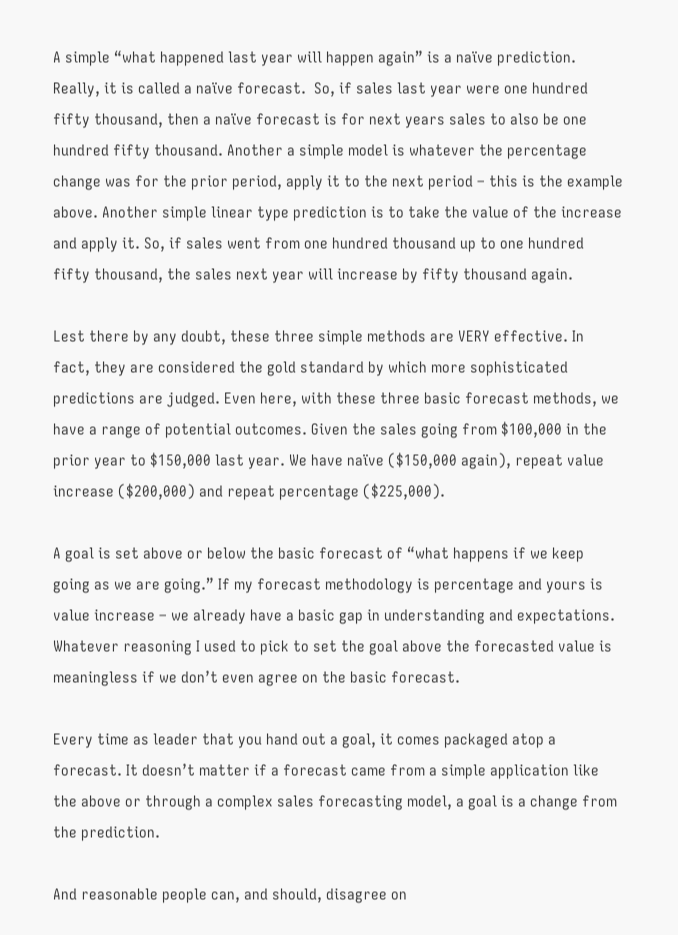A simple “what happened last year will happen again” is a naïve prediction. Really, it is called a naïve forecast.  So, if sales last year were one hundred fifty thousand, then a naïve forecast is for next years sales to also be one hundred fifty thousand. Another a simple model is whatever the percentage change was for the prior period, apply it to the next period – this is the example above. Another simple linear type prediction is to take the value of the increase and apply it. So, if sales went from one hundred thousand up to one hundred fifty thousand, the sales next year will increase by fifty thousand again.

Lest there by any doubt, these three simple methods are VERY effective. In fact, they are considered the gold standard by which more sophisticated predictions are judged. Even here, with these three basic forecast methods, we have a range of potential outcomes. Given the sales going from $100,000 in the prior year to $150,000 last year. We have naïve ($150,000 again), repeat value increase ($200,000) and repeat percentage ($225,000).

A goal is set above or below the basic forecast of “what happens if we keep going as we are going.” If my forecast methodology is percentage and yours is value increase – we already have a basic gap in understanding and expectations. Whatever reasoning I used to pick to set the goal above the forecasted value is meaningless if we don’t even agree on the basic forecast.

Every time as leader that you hand out a goal, it comes packaged atop a forecast. It doesn’t matter if a forecast came from a simple application like the above or through a complex sales forecasting model, a goal is a change from the prediction.

And reasonable people can, and should, disagree on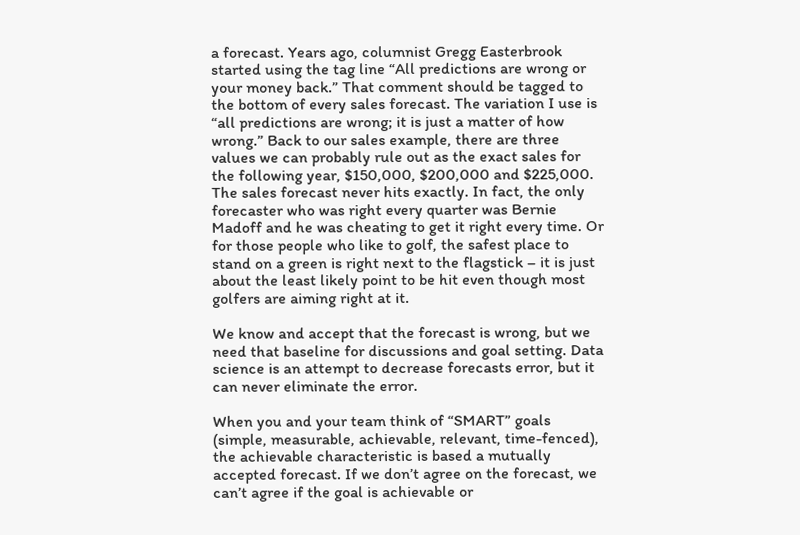a forecast. Years ago, columnist Gregg Easterbrook started using the tag line “All predictions are wrong or your money back.” That comment should be tagged to the bottom of every sales forecast. The variation I use is “all predictions are wrong; it is just a matter of how wrong.” Back to our sales example, there are three values we can probably rule out as the exact sales for the following year, $150,000, $200,000 and $225,000. The sales forecast never hits exactly. In fact, the only forecaster who was right every quarter was Bernie Madoff and he was cheating to get it right every time. Or for those people who like to golf, the safest place to stand on a green is right next to the flagstick – it is just about the least likely point to be hit even though most golfers are aiming right at it.

We know and accept that the forecast is wrong, but we need that baseline for discussions and goal setting. Data science is an attempt to decrease forecasts error, but it can never eliminate the error.

When you and your team think of “SMART” goals (simple, measurable, achievable, relevant, time-fenced), the achievable characteristic is based a mutually accepted forecast. If we don’t agree on the forecast, we can’t agree if the goal is achievable or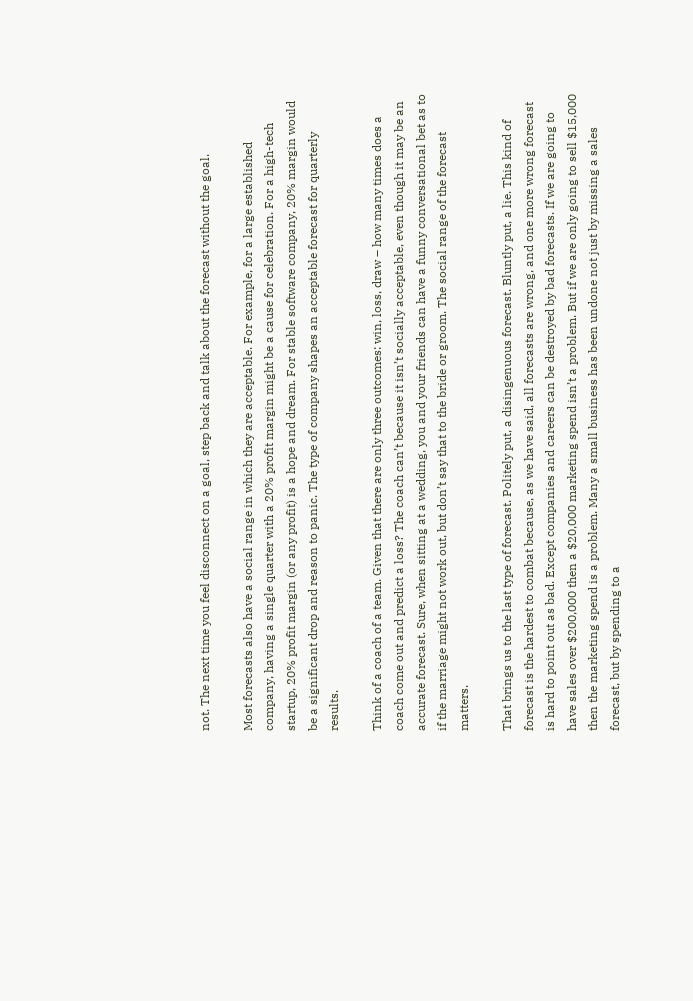not. The next time you feel disconnect on a goal, step back and talk about the forecast without the goal.

Most forecasts also have a social range in which they are acceptable. For example, for a large established company, having a single quarter with a 20% profit margin might be a cause for celebration. For a high-tech startup, 20% profit margin (or any profit) is a hope and dream. For stable software company, 20% margin would be a significant drop and reason to panic. The type of company shapes an acceptable forecast for quarterly results.

Think of a coach of a team. Given that there are only three outcomes: win, loss, draw – how many times does a coach come out and predict a loss? The coach can’t because it isn’t socially acceptable, even though it may be an accurate forecast. Sure, when sitting at a wedding, you and your friends can have a funny conversational bet as to if the marriage might not work out, but don’t say that to the bride or groom. The social range of the forecast matters.

That brings us to the last type of forecast. Politely put, a disingenuous forecast. Bluntly put, a lie. This kind of forecast is the hardest to combat because, as we have said, all forecasts are wrong, and one more wrong forecast is hard to point out as bad. Except companies and careers can be destroyed by bad forecasts. If we are going to have sales over $200,000 then a $20,000 marketing spend isn’t a problem. But if we are only going to sell $15,000 then the marketing spend is a problem. Many a small business has been undone not just by missing a sales forecast, but by spending to a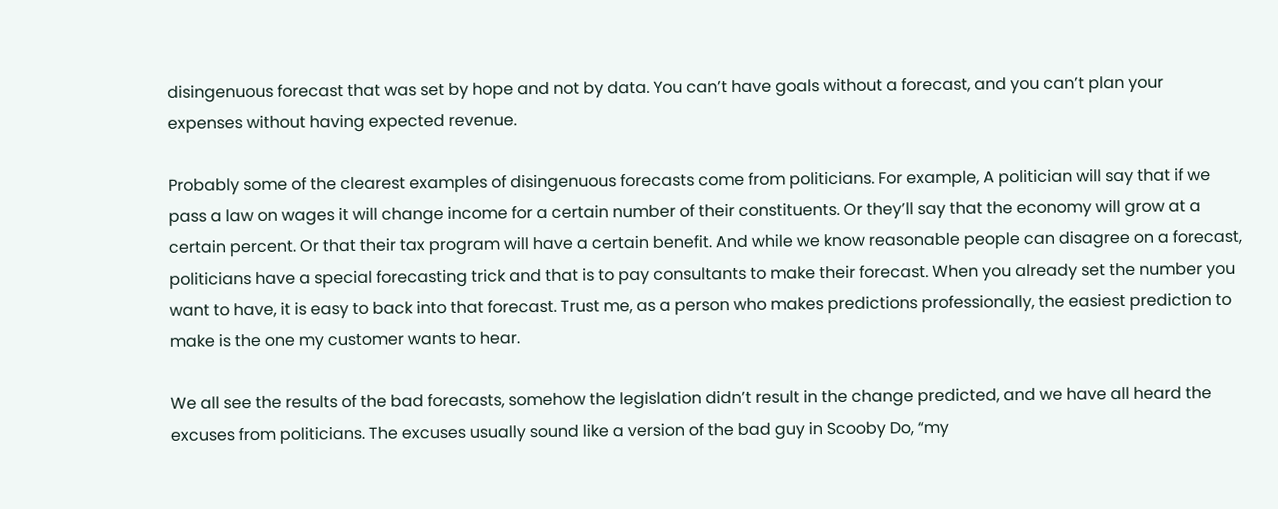disingenuous forecast that was set by hope and not by data. You can’t have goals without a forecast, and you can’t plan your expenses without having expected revenue.

Probably some of the clearest examples of disingenuous forecasts come from politicians. For example, A politician will say that if we pass a law on wages it will change income for a certain number of their constituents. Or they’ll say that the economy will grow at a certain percent. Or that their tax program will have a certain benefit. And while we know reasonable people can disagree on a forecast, politicians have a special forecasting trick and that is to pay consultants to make their forecast. When you already set the number you want to have, it is easy to back into that forecast. Trust me, as a person who makes predictions professionally, the easiest prediction to make is the one my customer wants to hear.

We all see the results of the bad forecasts, somehow the legislation didn’t result in the change predicted, and we have all heard the excuses from politicians. The excuses usually sound like a version of the bad guy in Scooby Do, “my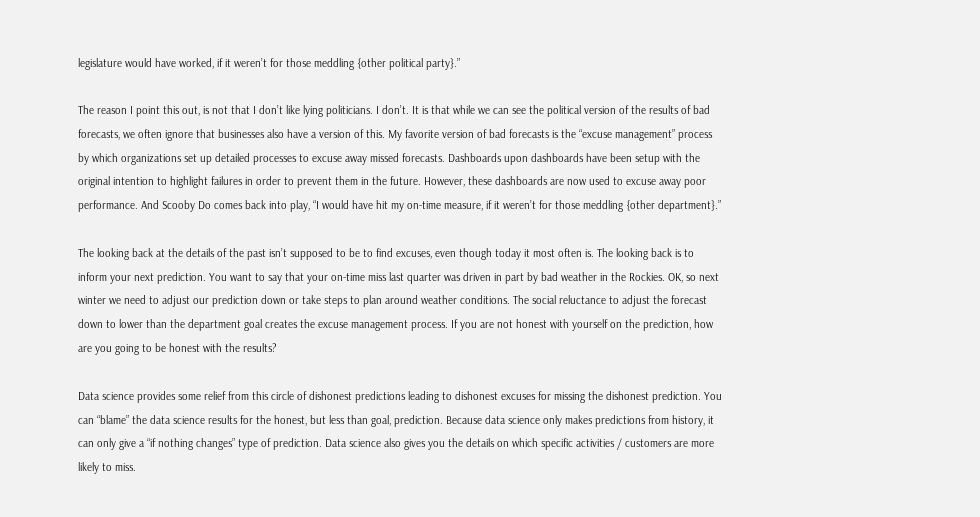legislature would have worked, if it weren’t for those meddling {other political party}.”

The reason I point this out, is not that I don’t like lying politicians. I don’t. It is that while we can see the political version of the results of bad forecasts, we often ignore that businesses also have a version of this. My favorite version of bad forecasts is the “excuse management” process by which organizations set up detailed processes to excuse away missed forecasts. Dashboards upon dashboards have been setup with the original intention to highlight failures in order to prevent them in the future. However, these dashboards are now used to excuse away poor performance. And Scooby Do comes back into play, “I would have hit my on-time measure, if it weren’t for those meddling {other department}.”

The looking back at the details of the past isn’t supposed to be to find excuses, even though today it most often is. The looking back is to inform your next prediction. You want to say that your on-time miss last quarter was driven in part by bad weather in the Rockies. OK, so next winter we need to adjust our prediction down or take steps to plan around weather conditions. The social reluctance to adjust the forecast down to lower than the department goal creates the excuse management process. If you are not honest with yourself on the prediction, how are you going to be honest with the results?

Data science provides some relief from this circle of dishonest predictions leading to dishonest excuses for missing the dishonest prediction. You can “blame” the data science results for the honest, but less than goal, prediction. Because data science only makes predictions from history, it can only give a “if nothing changes” type of prediction. Data science also gives you the details on which specific activities / customers are more likely to miss.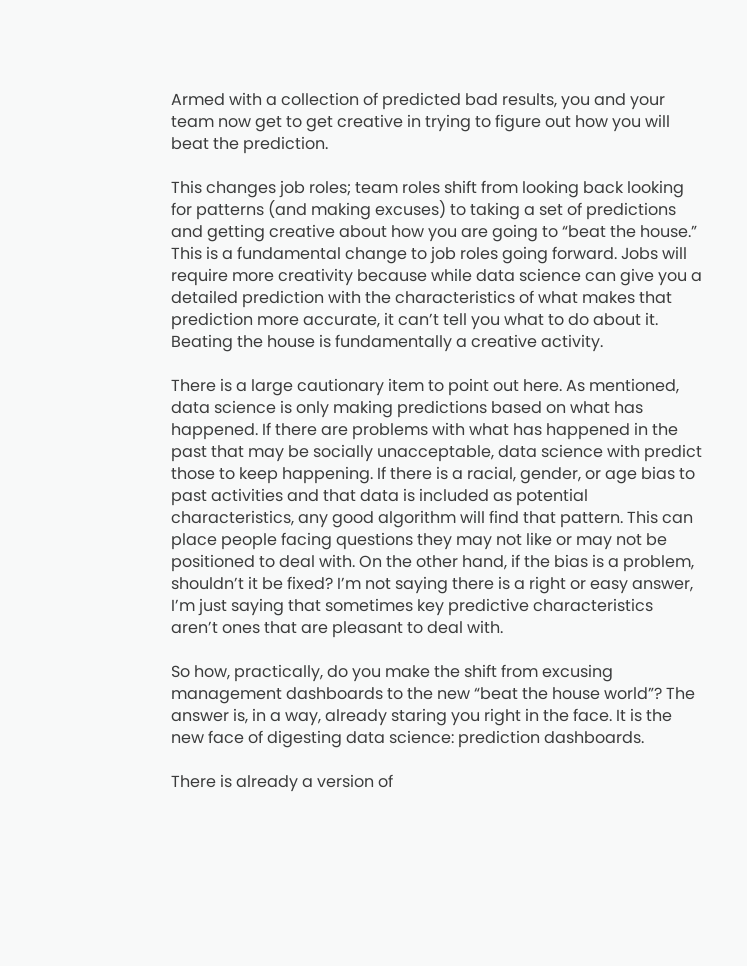Armed with a collection of predicted bad results, you and your team now get to get creative in trying to figure out how you will beat the prediction.

This changes job roles; team roles shift from looking back looking for patterns (and making excuses) to taking a set of predictions and getting creative about how you are going to “beat the house.” This is a fundamental change to job roles going forward. Jobs will require more creativity because while data science can give you a detailed prediction with the characteristics of what makes that prediction more accurate, it can’t tell you what to do about it. Beating the house is fundamentally a creative activity.

There is a large cautionary item to point out here. As mentioned, data science is only making predictions based on what has happened. If there are problems with what has happened in the past that may be socially unacceptable, data science with predict those to keep happening. If there is a racial, gender, or age bias to past activities and that data is included as potential characteristics, any good algorithm will find that pattern. This can place people facing questions they may not like or may not be positioned to deal with. On the other hand, if the bias is a problem, shouldn’t it be fixed? I’m not saying there is a right or easy answer, I’m just saying that sometimes key predictive characteristics aren’t ones that are pleasant to deal with.

So how, practically, do you make the shift from excusing management dashboards to the new “beat the house world”? The answer is, in a way, already staring you right in the face. It is the new face of digesting data science: prediction dashboards.

There is already a version of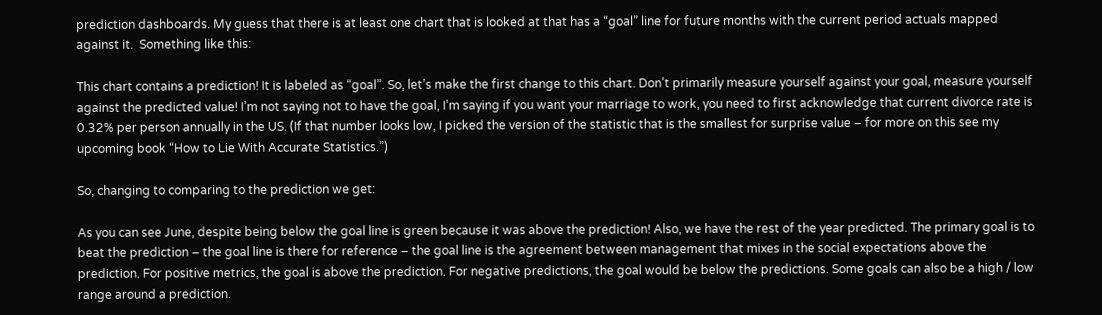prediction dashboards. My guess that there is at least one chart that is looked at that has a “goal” line for future months with the current period actuals mapped against it.  Something like this:

This chart contains a prediction! It is labeled as “goal”. So, let’s make the first change to this chart. Don’t primarily measure yourself against your goal, measure yourself against the predicted value! I’m not saying not to have the goal, I’m saying if you want your marriage to work, you need to first acknowledge that current divorce rate is 0.32% per person annually in the US. (If that number looks low, I picked the version of the statistic that is the smallest for surprise value – for more on this see my upcoming book “How to Lie With Accurate Statistics.”)

So, changing to comparing to the prediction we get:

As you can see June, despite being below the goal line is green because it was above the prediction! Also, we have the rest of the year predicted. The primary goal is to beat the prediction – the goal line is there for reference – the goal line is the agreement between management that mixes in the social expectations above the prediction. For positive metrics, the goal is above the prediction. For negative predictions, the goal would be below the predictions. Some goals can also be a high / low range around a prediction.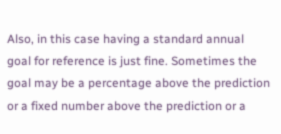Also, in this case having a standard annual goal for reference is just fine. Sometimes the goal may be a percentage above the prediction or a fixed number above the prediction or a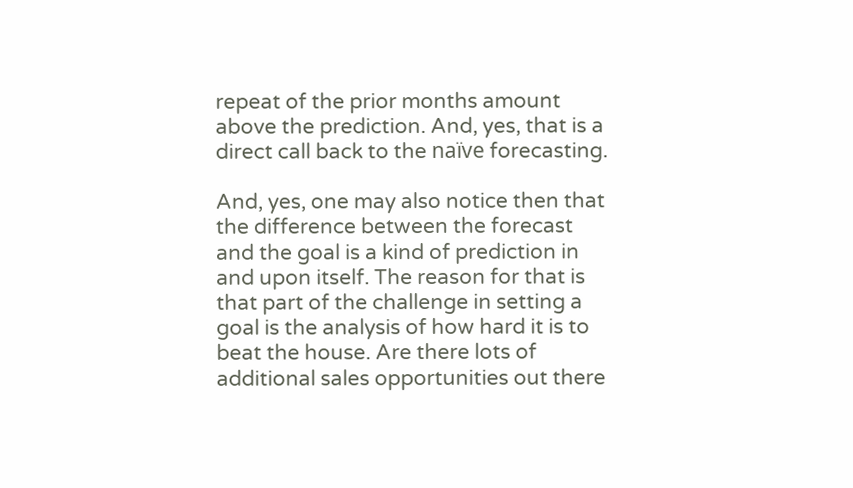repeat of the prior months amount above the prediction. And, yes, that is a direct call back to the naïve forecasting.

And, yes, one may also notice then that the difference between the forecast and the goal is a kind of prediction in and upon itself. The reason for that is that part of the challenge in setting a goal is the analysis of how hard it is to beat the house. Are there lots of additional sales opportunities out there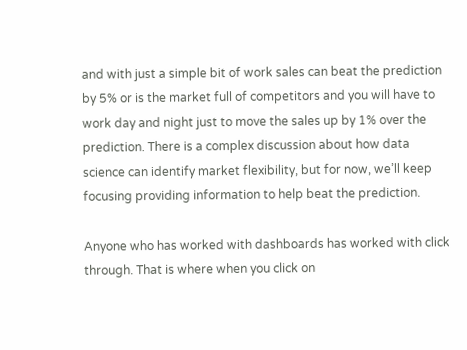and with just a simple bit of work sales can beat the prediction by 5% or is the market full of competitors and you will have to work day and night just to move the sales up by 1% over the prediction. There is a complex discussion about how data science can identify market flexibility, but for now, we’ll keep focusing providing information to help beat the prediction.

Anyone who has worked with dashboards has worked with click through. That is where when you click on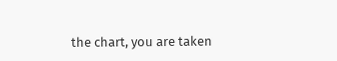the chart, you are taken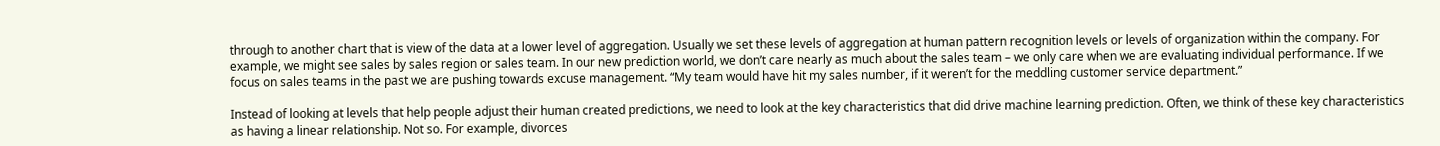through to another chart that is view of the data at a lower level of aggregation. Usually we set these levels of aggregation at human pattern recognition levels or levels of organization within the company. For example, we might see sales by sales region or sales team. In our new prediction world, we don’t care nearly as much about the sales team – we only care when we are evaluating individual performance. If we focus on sales teams in the past we are pushing towards excuse management. “My team would have hit my sales number, if it weren’t for the meddling customer service department.”

Instead of looking at levels that help people adjust their human created predictions, we need to look at the key characteristics that did drive machine learning prediction. Often, we think of these key characteristics as having a linear relationship. Not so. For example, divorces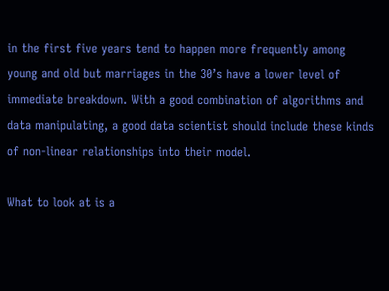in the first five years tend to happen more frequently among young and old but marriages in the 30’s have a lower level of immediate breakdown. With a good combination of algorithms and data manipulating, a good data scientist should include these kinds of non-linear relationships into their model.

What to look at is a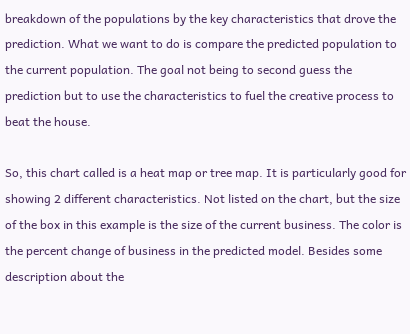breakdown of the populations by the key characteristics that drove the prediction. What we want to do is compare the predicted population to the current population. The goal not being to second guess the prediction but to use the characteristics to fuel the creative process to beat the house.

So, this chart called is a heat map or tree map. It is particularly good for showing 2 different characteristics. Not listed on the chart, but the size of the box in this example is the size of the current business. The color is the percent change of business in the predicted model. Besides some description about the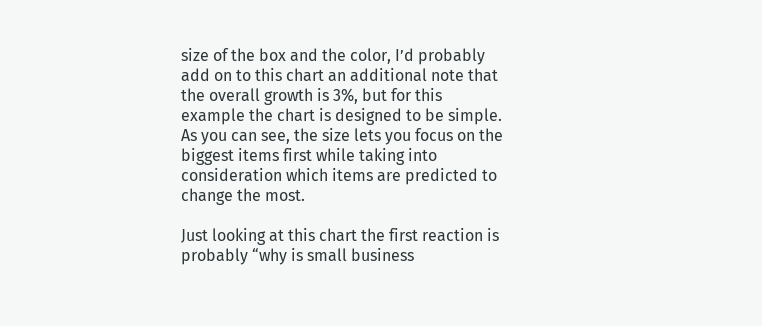size of the box and the color, I’d probably add on to this chart an additional note that the overall growth is 3%, but for this example the chart is designed to be simple. As you can see, the size lets you focus on the biggest items first while taking into consideration which items are predicted to change the most.

Just looking at this chart the first reaction is probably “why is small business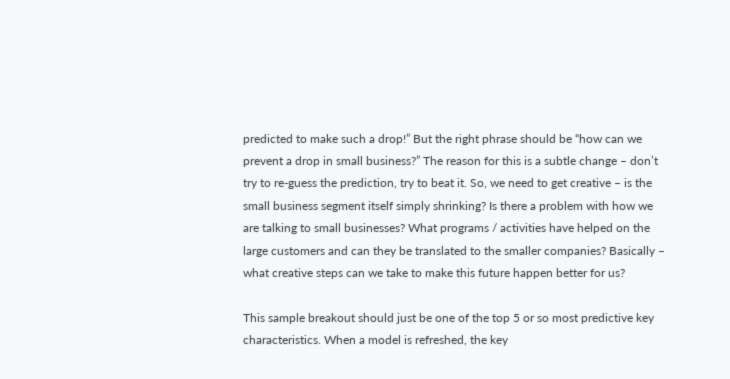predicted to make such a drop!” But the right phrase should be “how can we prevent a drop in small business?” The reason for this is a subtle change – don’t try to re-guess the prediction, try to beat it. So, we need to get creative – is the small business segment itself simply shrinking? Is there a problem with how we are talking to small businesses? What programs / activities have helped on the large customers and can they be translated to the smaller companies? Basically – what creative steps can we take to make this future happen better for us?

This sample breakout should just be one of the top 5 or so most predictive key characteristics. When a model is refreshed, the key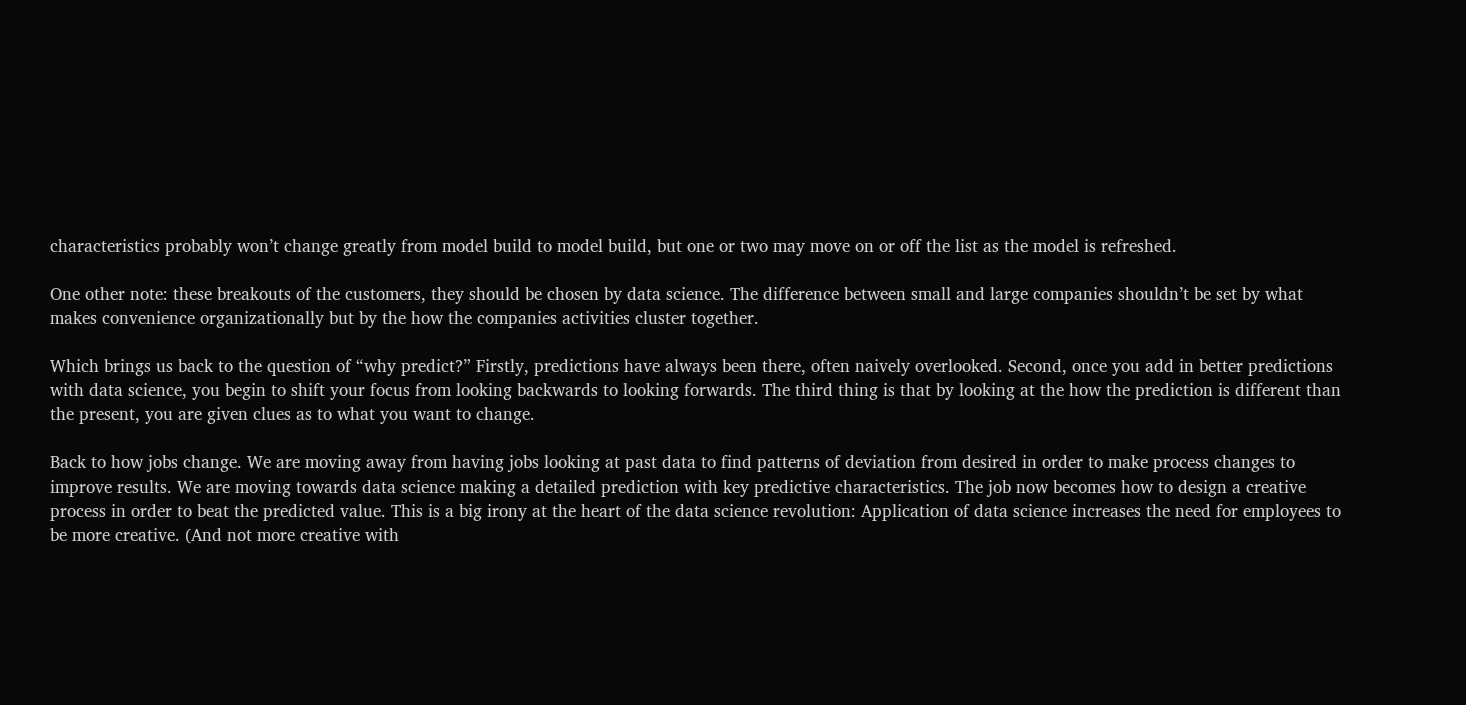characteristics probably won’t change greatly from model build to model build, but one or two may move on or off the list as the model is refreshed.

One other note: these breakouts of the customers, they should be chosen by data science. The difference between small and large companies shouldn’t be set by what makes convenience organizationally but by the how the companies activities cluster together.

Which brings us back to the question of “why predict?” Firstly, predictions have always been there, often naively overlooked. Second, once you add in better predictions with data science, you begin to shift your focus from looking backwards to looking forwards. The third thing is that by looking at the how the prediction is different than the present, you are given clues as to what you want to change.

Back to how jobs change. We are moving away from having jobs looking at past data to find patterns of deviation from desired in order to make process changes to improve results. We are moving towards data science making a detailed prediction with key predictive characteristics. The job now becomes how to design a creative process in order to beat the predicted value. This is a big irony at the heart of the data science revolution: Application of data science increases the need for employees to be more creative. (And not more creative with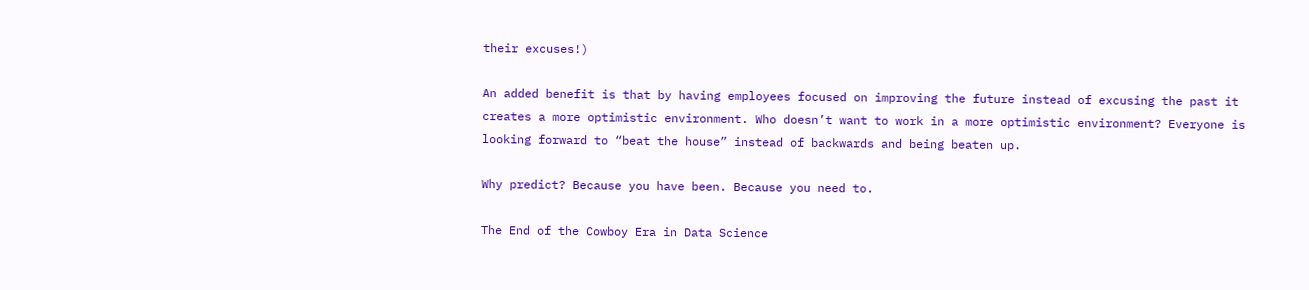their excuses!)

An added benefit is that by having employees focused on improving the future instead of excusing the past it creates a more optimistic environment. Who doesn’t want to work in a more optimistic environment? Everyone is looking forward to “beat the house” instead of backwards and being beaten up.

Why predict? Because you have been. Because you need to.

The End of the Cowboy Era in Data Science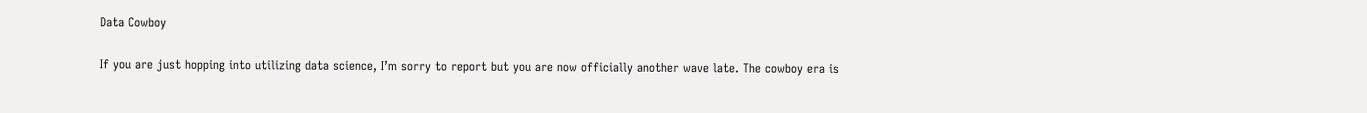Data Cowboy

If you are just hopping into utilizing data science, I’m sorry to report but you are now officially another wave late. The cowboy era is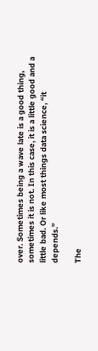over. Sometimes being a wave late is a good thing, sometimes it is not. In this case, it is a little good and a little bad. Or like most things data science, “it depends.”

The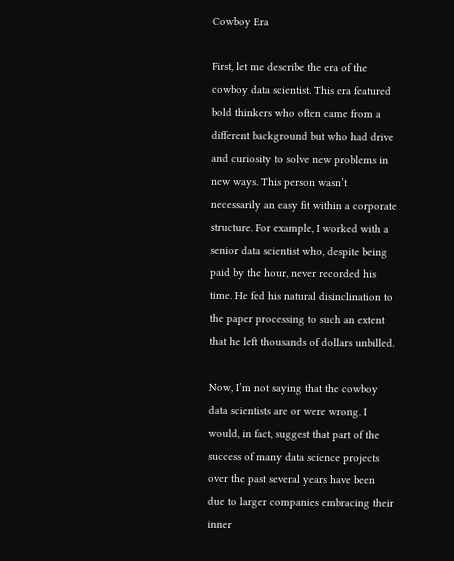Cowboy Era

First, let me describe the era of the cowboy data scientist. This era featured bold thinkers who often came from a different background but who had drive and curiosity to solve new problems in new ways. This person wasn’t necessarily an easy fit within a corporate structure. For example, I worked with a senior data scientist who, despite being paid by the hour, never recorded his time. He fed his natural disinclination to the paper processing to such an extent that he left thousands of dollars unbilled.

Now, I’m not saying that the cowboy data scientists are or were wrong. I would, in fact, suggest that part of the success of many data science projects over the past several years have been due to larger companies embracing their inner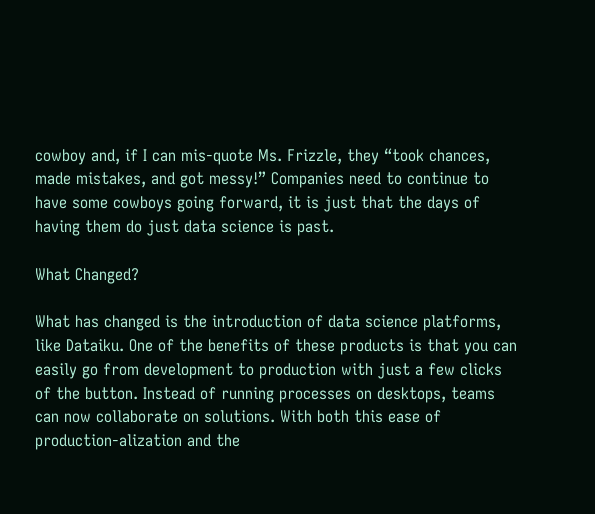cowboy and, if I can mis-quote Ms. Frizzle, they “took chances, made mistakes, and got messy!” Companies need to continue to have some cowboys going forward, it is just that the days of having them do just data science is past.

What Changed?

What has changed is the introduction of data science platforms, like Dataiku. One of the benefits of these products is that you can easily go from development to production with just a few clicks of the button. Instead of running processes on desktops, teams can now collaborate on solutions. With both this ease of production-alization and the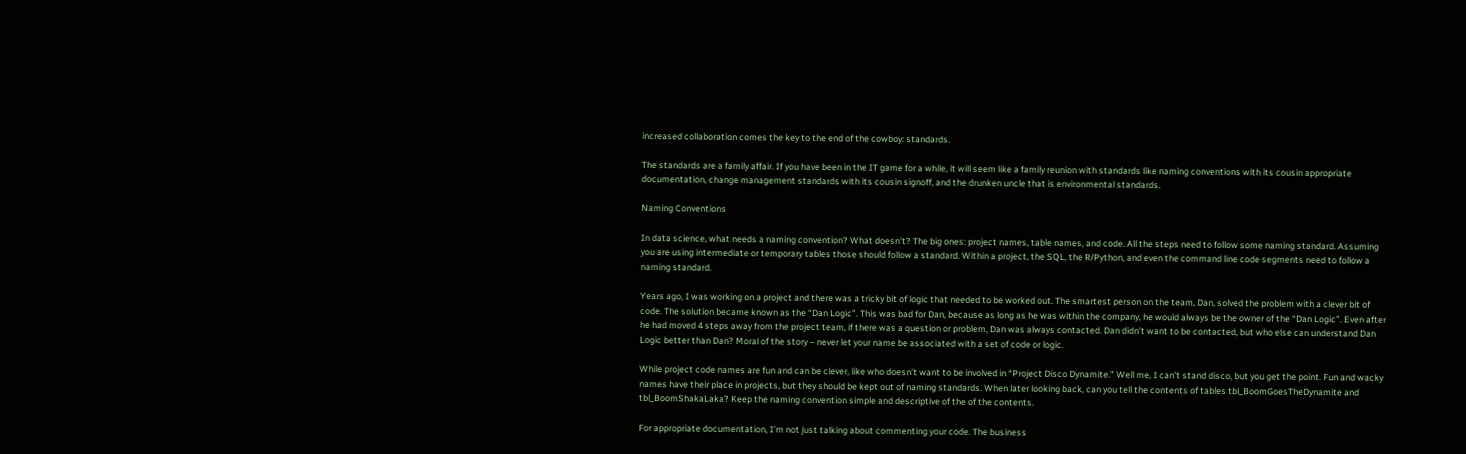increased collaboration comes the key to the end of the cowboy: standards.

The standards are a family affair. If you have been in the IT game for a while, it will seem like a family reunion with standards like naming conventions with its cousin appropriate documentation, change management standards with its cousin signoff, and the drunken uncle that is environmental standards.

Naming Conventions

In data science, what needs a naming convention? What doesn’t? The big ones: project names, table names, and code. All the steps need to follow some naming standard. Assuming you are using intermediate or temporary tables those should follow a standard. Within a project, the SQL, the R/Python, and even the command line code segments need to follow a naming standard.

Years ago, I was working on a project and there was a tricky bit of logic that needed to be worked out. The smartest person on the team, Dan, solved the problem with a clever bit of code. The solution became known as the “Dan Logic”. This was bad for Dan, because as long as he was within the company, he would always be the owner of the “Dan Logic”. Even after he had moved 4 steps away from the project team, if there was a question or problem, Dan was always contacted. Dan didn’t want to be contacted, but who else can understand Dan Logic better than Dan? Moral of the story – never let your name be associated with a set of code or logic.

While project code names are fun and can be clever, like who doesn’t want to be involved in “Project Disco Dynamite.” Well me, I can’t stand disco, but you get the point. Fun and wacky names have their place in projects, but they should be kept out of naming standards. When later looking back, can you tell the contents of tables tbl_BoomGoesTheDynamite and tbl_BoomShakaLaka? Keep the naming convention simple and descriptive of the of the contents.

For appropriate documentation, I’m not just talking about commenting your code. The business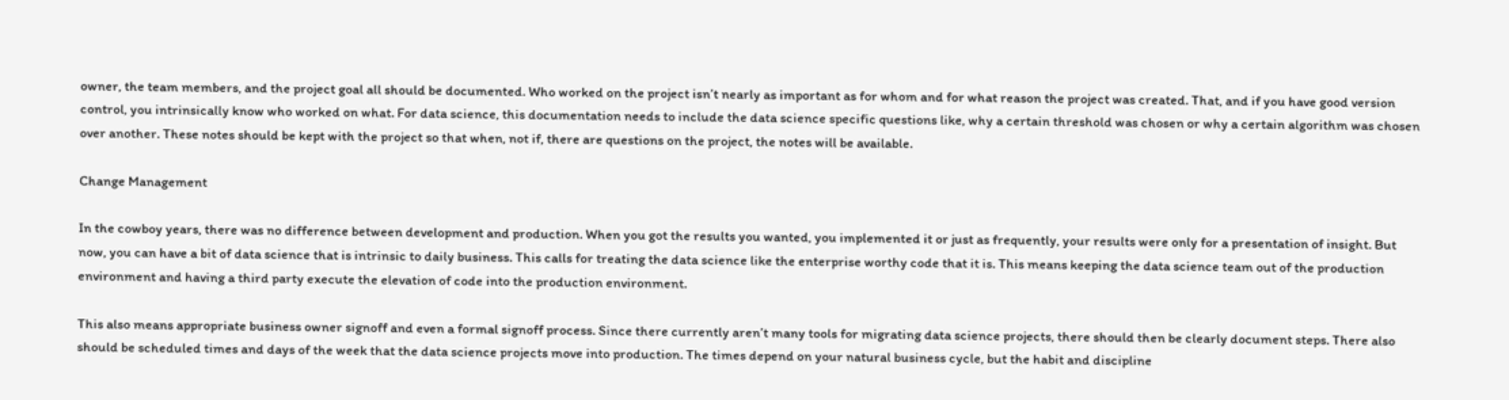owner, the team members, and the project goal all should be documented. Who worked on the project isn’t nearly as important as for whom and for what reason the project was created. That, and if you have good version control, you intrinsically know who worked on what. For data science, this documentation needs to include the data science specific questions like, why a certain threshold was chosen or why a certain algorithm was chosen over another. These notes should be kept with the project so that when, not if, there are questions on the project, the notes will be available.

Change Management

In the cowboy years, there was no difference between development and production. When you got the results you wanted, you implemented it or just as frequently, your results were only for a presentation of insight. But now, you can have a bit of data science that is intrinsic to daily business. This calls for treating the data science like the enterprise worthy code that it is. This means keeping the data science team out of the production environment and having a third party execute the elevation of code into the production environment.

This also means appropriate business owner signoff and even a formal signoff process. Since there currently aren’t many tools for migrating data science projects, there should then be clearly document steps. There also should be scheduled times and days of the week that the data science projects move into production. The times depend on your natural business cycle, but the habit and discipline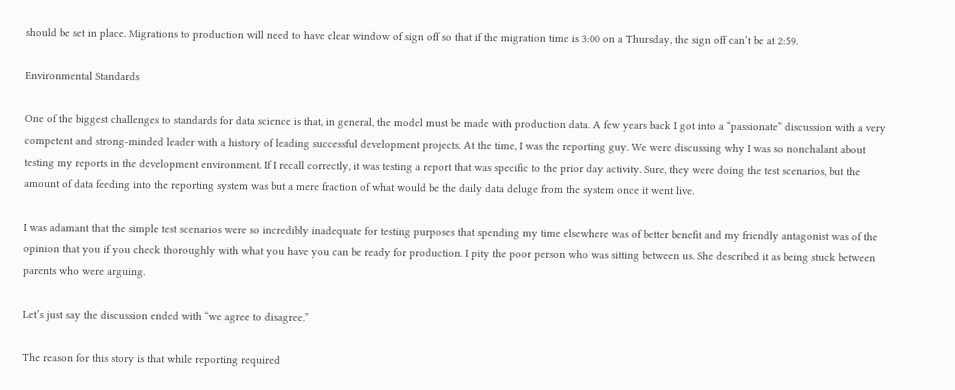should be set in place. Migrations to production will need to have clear window of sign off so that if the migration time is 3:00 on a Thursday, the sign off can’t be at 2:59.

Environmental Standards

One of the biggest challenges to standards for data science is that, in general, the model must be made with production data. A few years back I got into a “passionate” discussion with a very competent and strong-minded leader with a history of leading successful development projects. At the time, I was the reporting guy. We were discussing why I was so nonchalant about testing my reports in the development environment. If I recall correctly, it was testing a report that was specific to the prior day activity. Sure, they were doing the test scenarios, but the amount of data feeding into the reporting system was but a mere fraction of what would be the daily data deluge from the system once it went live.

I was adamant that the simple test scenarios were so incredibly inadequate for testing purposes that spending my time elsewhere was of better benefit and my friendly antagonist was of the opinion that you if you check thoroughly with what you have you can be ready for production. I pity the poor person who was sitting between us. She described it as being stuck between parents who were arguing.

Let’s just say the discussion ended with “we agree to disagree.”

The reason for this story is that while reporting required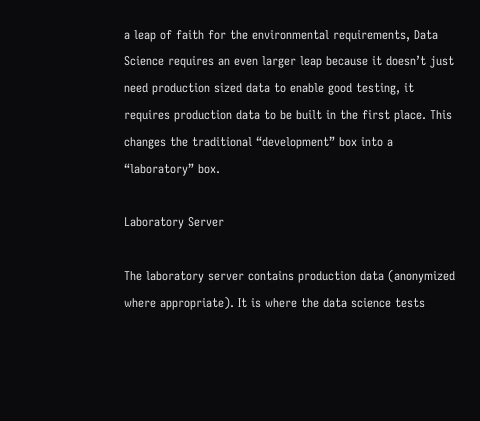a leap of faith for the environmental requirements, Data Science requires an even larger leap because it doesn’t just need production sized data to enable good testing, it requires production data to be built in the first place. This changes the traditional “development” box into a “laboratory” box.

Laboratory Server

The laboratory server contains production data (anonymized where appropriate). It is where the data science tests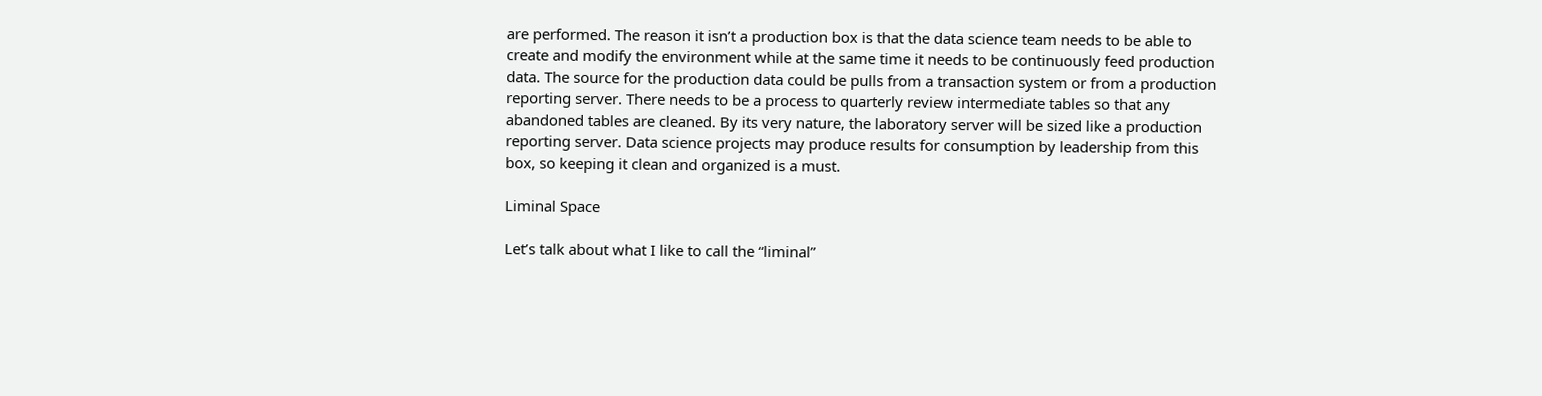are performed. The reason it isn’t a production box is that the data science team needs to be able to create and modify the environment while at the same time it needs to be continuously feed production data. The source for the production data could be pulls from a transaction system or from a production reporting server. There needs to be a process to quarterly review intermediate tables so that any abandoned tables are cleaned. By its very nature, the laboratory server will be sized like a production reporting server. Data science projects may produce results for consumption by leadership from this box, so keeping it clean and organized is a must.

Liminal Space

Let’s talk about what I like to call the “liminal”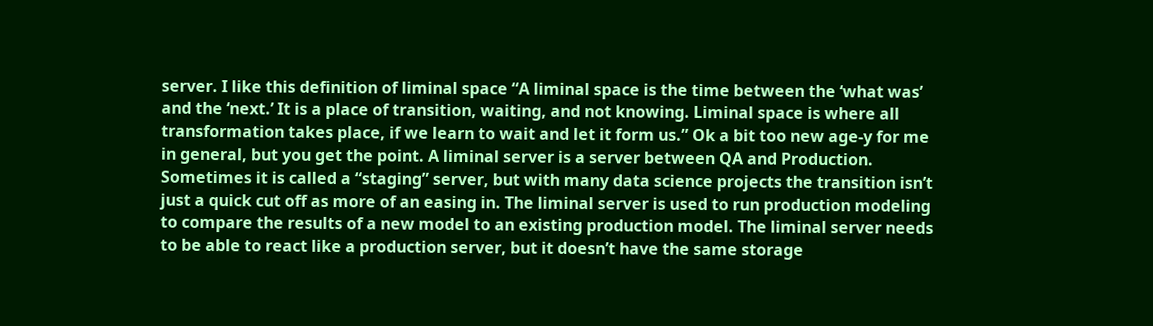server. I like this definition of liminal space “A liminal space is the time between the ‘what was’ and the ‘next.’ It is a place of transition, waiting, and not knowing. Liminal space is where all transformation takes place, if we learn to wait and let it form us.” Ok a bit too new age-y for me in general, but you get the point. A liminal server is a server between QA and Production. Sometimes it is called a “staging” server, but with many data science projects the transition isn’t just a quick cut off as more of an easing in. The liminal server is used to run production modeling to compare the results of a new model to an existing production model. The liminal server needs to be able to react like a production server, but it doesn’t have the same storage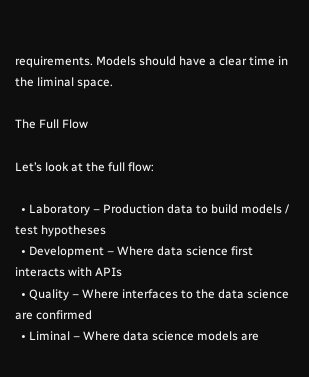requirements. Models should have a clear time in the liminal space.

The Full Flow

Let’s look at the full flow:

  • Laboratory – Production data to build models / test hypotheses
  • Development – Where data science first interacts with APIs
  • Quality – Where interfaces to the data science are confirmed
  • Liminal – Where data science models are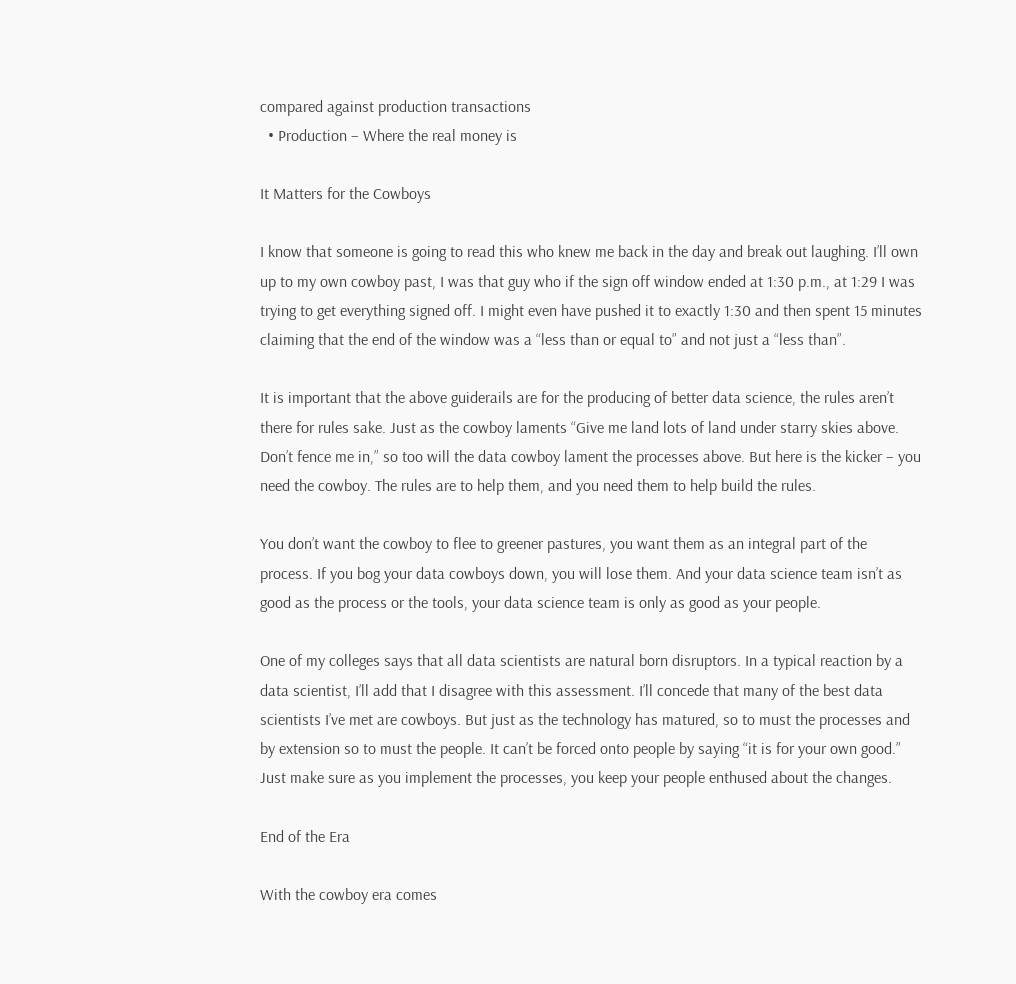compared against production transactions
  • Production – Where the real money is

It Matters for the Cowboys

I know that someone is going to read this who knew me back in the day and break out laughing. I’ll own up to my own cowboy past, I was that guy who if the sign off window ended at 1:30 p.m., at 1:29 I was trying to get everything signed off. I might even have pushed it to exactly 1:30 and then spent 15 minutes claiming that the end of the window was a “less than or equal to” and not just a “less than”.

It is important that the above guiderails are for the producing of better data science, the rules aren’t there for rules sake. Just as the cowboy laments “Give me land lots of land under starry skies above. Don’t fence me in,” so too will the data cowboy lament the processes above. But here is the kicker – you need the cowboy. The rules are to help them, and you need them to help build the rules.

You don’t want the cowboy to flee to greener pastures, you want them as an integral part of the process. If you bog your data cowboys down, you will lose them. And your data science team isn’t as good as the process or the tools, your data science team is only as good as your people.

One of my colleges says that all data scientists are natural born disruptors. In a typical reaction by a data scientist, I’ll add that I disagree with this assessment. I’ll concede that many of the best data scientists I’ve met are cowboys. But just as the technology has matured, so to must the processes and by extension so to must the people. It can’t be forced onto people by saying “it is for your own good.” Just make sure as you implement the processes, you keep your people enthused about the changes.

End of the Era

With the cowboy era comes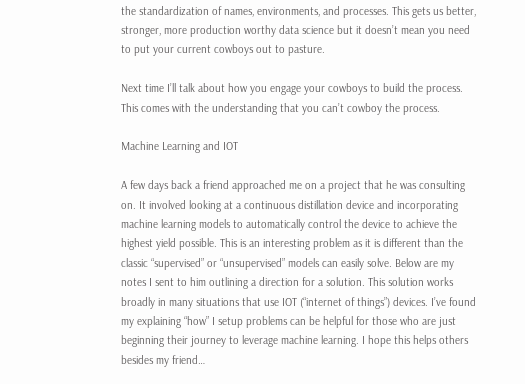the standardization of names, environments, and processes. This gets us better, stronger, more production worthy data science but it doesn’t mean you need to put your current cowboys out to pasture.

Next time I’ll talk about how you engage your cowboys to build the process. This comes with the understanding that you can’t cowboy the process.

Machine Learning and IOT

A few days back a friend approached me on a project that he was consulting on. It involved looking at a continuous distillation device and incorporating machine learning models to automatically control the device to achieve the highest yield possible. This is an interesting problem as it is different than the classic “supervised” or “unsupervised” models can easily solve. Below are my notes I sent to him outlining a direction for a solution. This solution works broadly in many situations that use IOT (“internet of things”) devices. I’ve found my explaining “how” I setup problems can be helpful for those who are just beginning their journey to leverage machine learning. I hope this helps others besides my friend…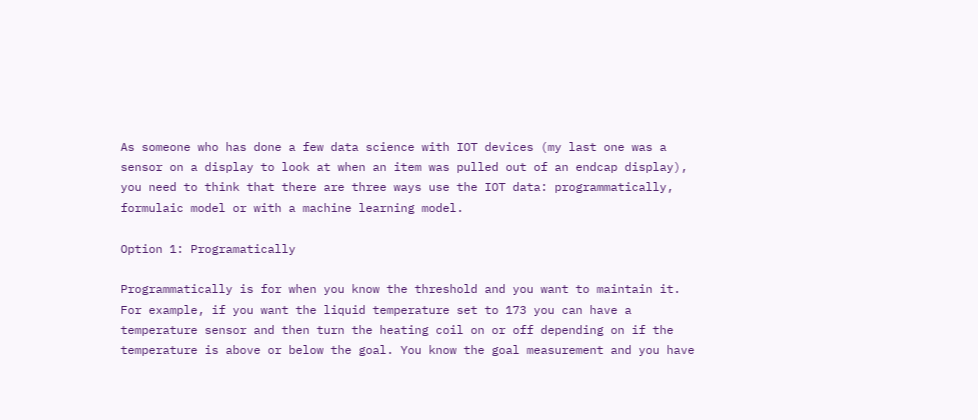As someone who has done a few data science with IOT devices (my last one was a sensor on a display to look at when an item was pulled out of an endcap display), you need to think that there are three ways use the IOT data: programmatically, formulaic model or with a machine learning model.

Option 1: Programatically

Programmatically is for when you know the threshold and you want to maintain it. For example, if you want the liquid temperature set to 173 you can have a temperature sensor and then turn the heating coil on or off depending on if the temperature is above or below the goal. You know the goal measurement and you have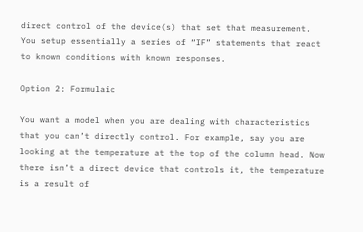direct control of the device(s) that set that measurement. You setup essentially a series of “IF” statements that react to known conditions with known responses.

Option 2: Formulaic

You want a model when you are dealing with characteristics that you can’t directly control. For example, say you are looking at the temperature at the top of the column head. Now there isn’t a direct device that controls it, the temperature is a result of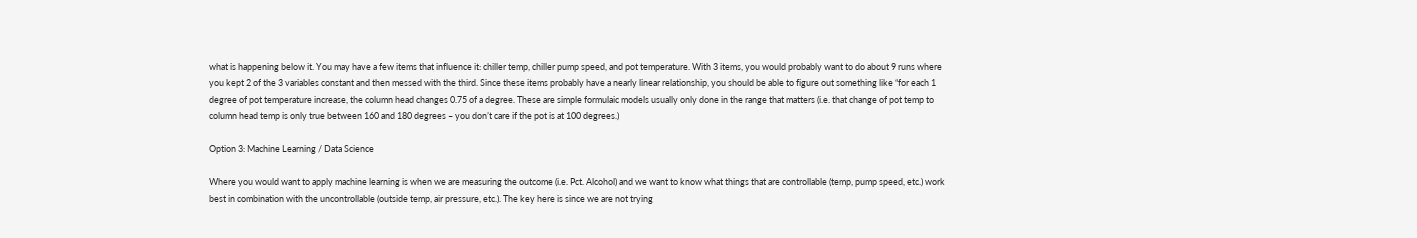what is happening below it. You may have a few items that influence it: chiller temp, chiller pump speed, and pot temperature. With 3 items, you would probably want to do about 9 runs where you kept 2 of the 3 variables constant and then messed with the third. Since these items probably have a nearly linear relationship, you should be able to figure out something like “for each 1 degree of pot temperature increase, the column head changes 0.75 of a degree. These are simple formulaic models usually only done in the range that matters (i.e. that change of pot temp to column head temp is only true between 160 and 180 degrees – you don’t care if the pot is at 100 degrees.)

Option 3: Machine Learning / Data Science

Where you would want to apply machine learning is when we are measuring the outcome (i.e. Pct. Alcohol) and we want to know what things that are controllable (temp, pump speed, etc.) work best in combination with the uncontrollable (outside temp, air pressure, etc.). The key here is since we are not trying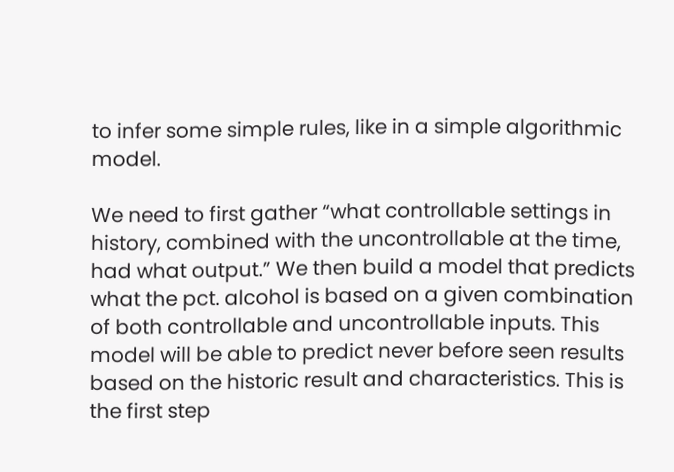to infer some simple rules, like in a simple algorithmic model.

We need to first gather “what controllable settings in history, combined with the uncontrollable at the time, had what output.” We then build a model that predicts what the pct. alcohol is based on a given combination of both controllable and uncontrollable inputs. This model will be able to predict never before seen results based on the historic result and characteristics. This is the first step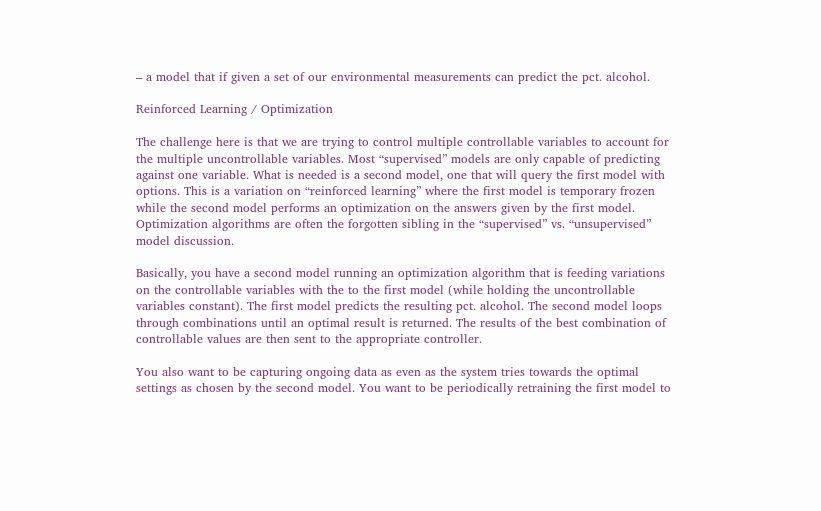– a model that if given a set of our environmental measurements can predict the pct. alcohol.

Reinforced Learning / Optimization

The challenge here is that we are trying to control multiple controllable variables to account for the multiple uncontrollable variables. Most “supervised” models are only capable of predicting against one variable. What is needed is a second model, one that will query the first model with options. This is a variation on “reinforced learning” where the first model is temporary frozen while the second model performs an optimization on the answers given by the first model. Optimization algorithms are often the forgotten sibling in the “supervised” vs. “unsupervised” model discussion.

Basically, you have a second model running an optimization algorithm that is feeding variations on the controllable variables with the to the first model (while holding the uncontrollable variables constant). The first model predicts the resulting pct. alcohol. The second model loops through combinations until an optimal result is returned. The results of the best combination of controllable values are then sent to the appropriate controller.

You also want to be capturing ongoing data as even as the system tries towards the optimal settings as chosen by the second model. You want to be periodically retraining the first model to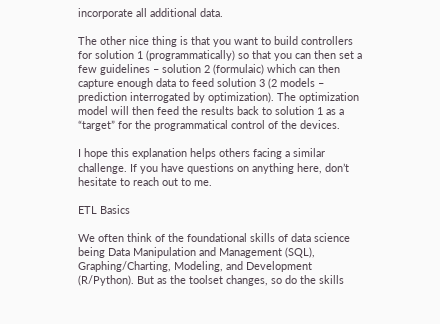incorporate all additional data.

The other nice thing is that you want to build controllers for solution 1 (programmatically) so that you can then set a few guidelines – solution 2 (formulaic) which can then capture enough data to feed solution 3 (2 models – prediction interrogated by optimization). The optimization model will then feed the results back to solution 1 as a “target” for the programmatical control of the devices.

I hope this explanation helps others facing a similar challenge. If you have questions on anything here, don’t hesitate to reach out to me.

ETL Basics

We often think of the foundational skills of data science being Data Manipulation and Management (SQL), Graphing/Charting, Modeling, and Development (R/Python). But as the toolset changes, so do the skills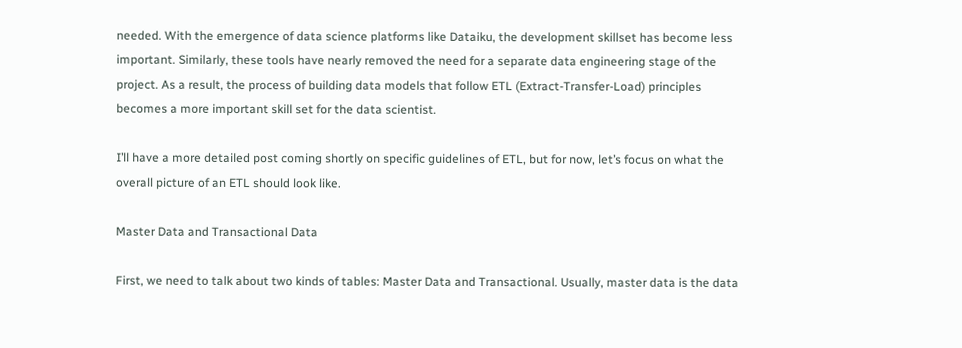needed. With the emergence of data science platforms like Dataiku, the development skillset has become less important. Similarly, these tools have nearly removed the need for a separate data engineering stage of the project. As a result, the process of building data models that follow ETL (Extract-Transfer-Load) principles becomes a more important skill set for the data scientist.

I’ll have a more detailed post coming shortly on specific guidelines of ETL, but for now, let’s focus on what the overall picture of an ETL should look like.

Master Data and Transactional Data

First, we need to talk about two kinds of tables: Master Data and Transactional. Usually, master data is the data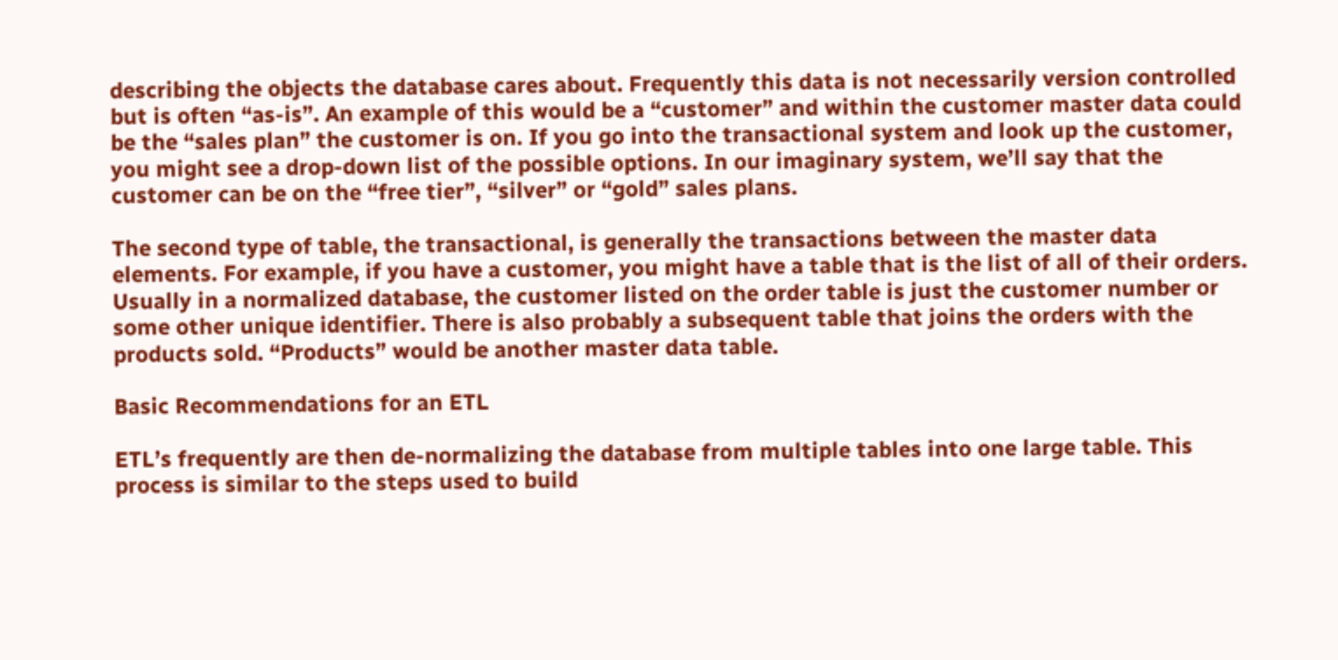describing the objects the database cares about. Frequently this data is not necessarily version controlled but is often “as-is”. An example of this would be a “customer” and within the customer master data could be the “sales plan” the customer is on. If you go into the transactional system and look up the customer, you might see a drop-down list of the possible options. In our imaginary system, we’ll say that the customer can be on the “free tier”, “silver” or “gold” sales plans.

The second type of table, the transactional, is generally the transactions between the master data elements. For example, if you have a customer, you might have a table that is the list of all of their orders. Usually in a normalized database, the customer listed on the order table is just the customer number or some other unique identifier. There is also probably a subsequent table that joins the orders with the products sold. “Products” would be another master data table.

Basic Recommendations for an ETL

ETL’s frequently are then de-normalizing the database from multiple tables into one large table. This process is similar to the steps used to build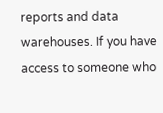reports and data warehouses. If you have access to someone who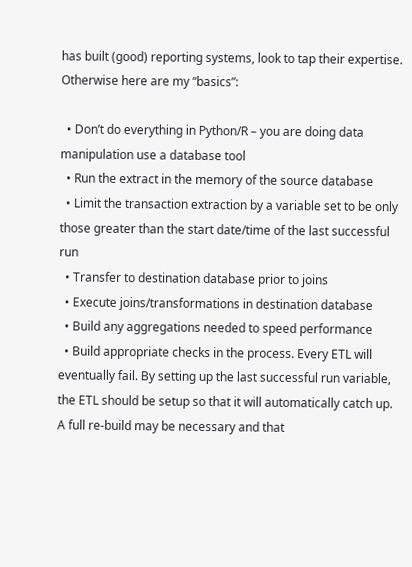has built (good) reporting systems, look to tap their expertise. Otherwise here are my “basics”:

  • Don’t do everything in Python/R – you are doing data manipulation use a database tool
  • Run the extract in the memory of the source database
  • Limit the transaction extraction by a variable set to be only those greater than the start date/time of the last successful run
  • Transfer to destination database prior to joins
  • Execute joins/transformations in destination database
  • Build any aggregations needed to speed performance
  • Build appropriate checks in the process. Every ETL will eventually fail. By setting up the last successful run variable, the ETL should be setup so that it will automatically catch up. A full re-build may be necessary and that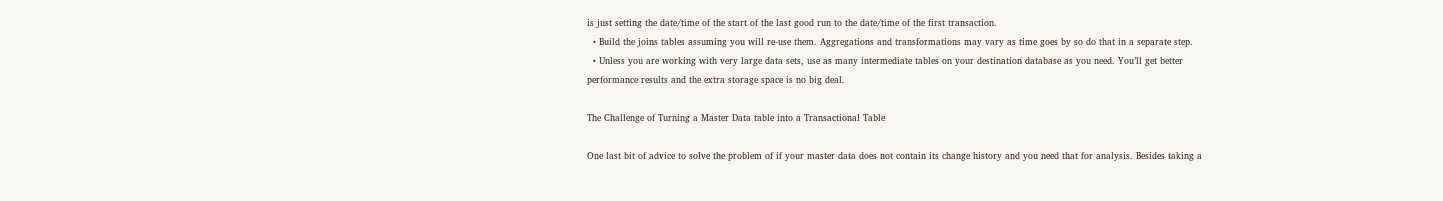is just setting the date/time of the start of the last good run to the date/time of the first transaction.
  • Build the joins tables assuming you will re-use them. Aggregations and transformations may vary as time goes by so do that in a separate step.
  • Unless you are working with very large data sets, use as many intermediate tables on your destination database as you need. You’ll get better performance results and the extra storage space is no big deal.

The Challenge of Turning a Master Data table into a Transactional Table

One last bit of advice to solve the problem of if your master data does not contain its change history and you need that for analysis. Besides taking a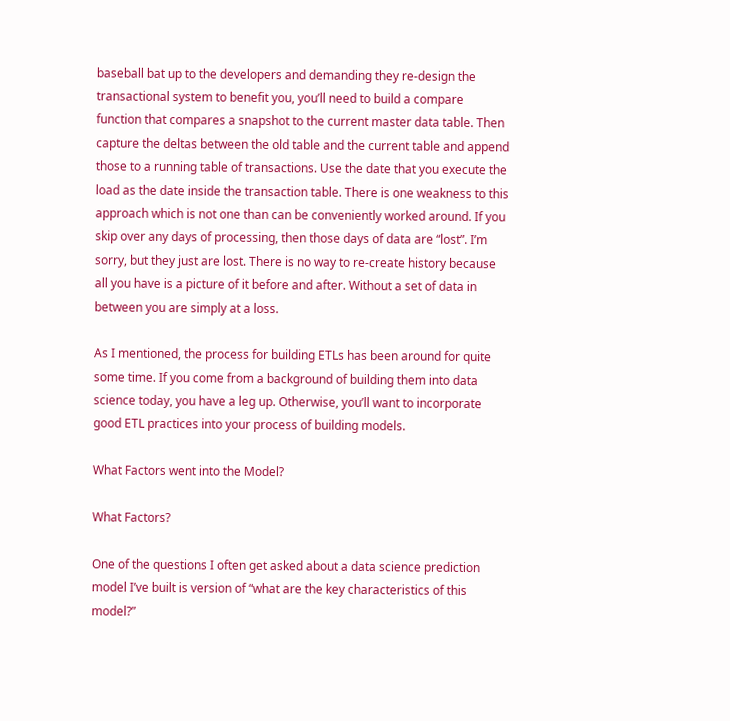baseball bat up to the developers and demanding they re-design the transactional system to benefit you, you’ll need to build a compare function that compares a snapshot to the current master data table. Then capture the deltas between the old table and the current table and append those to a running table of transactions. Use the date that you execute the load as the date inside the transaction table. There is one weakness to this approach which is not one than can be conveniently worked around. If you skip over any days of processing, then those days of data are “lost”. I’m sorry, but they just are lost. There is no way to re-create history because all you have is a picture of it before and after. Without a set of data in between you are simply at a loss.

As I mentioned, the process for building ETLs has been around for quite some time. If you come from a background of building them into data science today, you have a leg up. Otherwise, you’ll want to incorporate good ETL practices into your process of building models.

What Factors went into the Model?

What Factors?

One of the questions I often get asked about a data science prediction model I’ve built is version of “what are the key characteristics of this model?”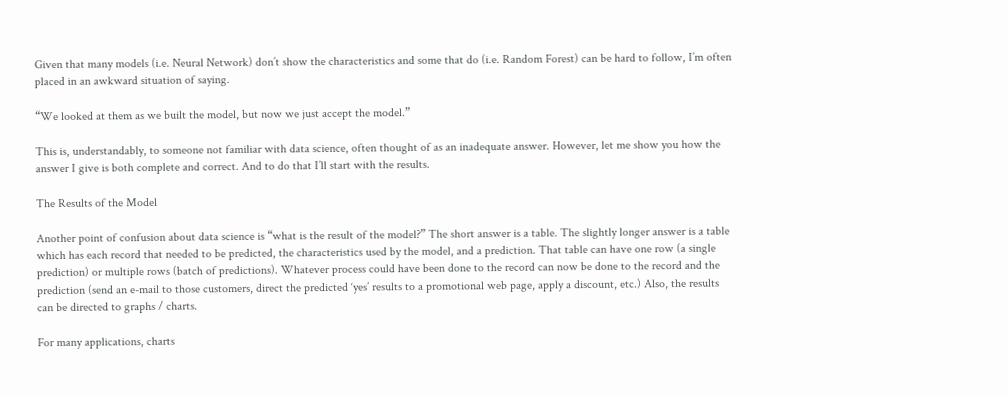Given that many models (i.e. Neural Network) don’t show the characteristics and some that do (i.e. Random Forest) can be hard to follow, I’m often placed in an awkward situation of saying.

“We looked at them as we built the model, but now we just accept the model.”

This is, understandably, to someone not familiar with data science, often thought of as an inadequate answer. However, let me show you how the answer I give is both complete and correct. And to do that I’ll start with the results.

The Results of the Model

Another point of confusion about data science is “what is the result of the model?” The short answer is a table. The slightly longer answer is a table which has each record that needed to be predicted, the characteristics used by the model, and a prediction. That table can have one row (a single prediction) or multiple rows (batch of predictions). Whatever process could have been done to the record can now be done to the record and the prediction (send an e-mail to those customers, direct the predicted ‘yes’ results to a promotional web page, apply a discount, etc.) Also, the results can be directed to graphs / charts.

For many applications, charts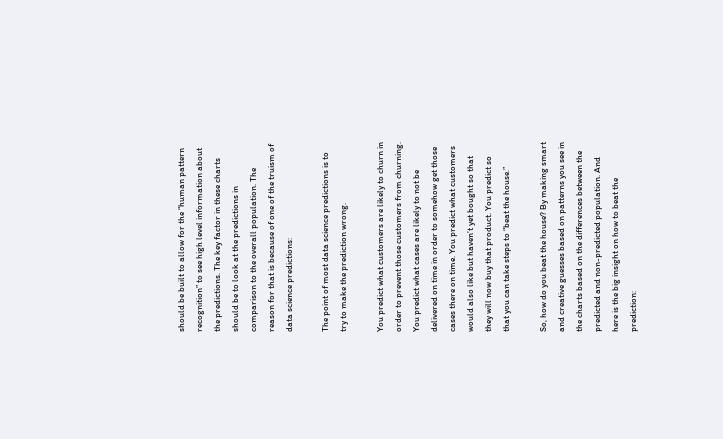should be built to allow for the “human pattern recognition” to see high level information about the predictions. The key factor in these charts should be to look at the predictions in comparison to the overall population. The reason for that is because of one of the truism of data science predictions:

The point of most data science predictions is to try to make the prediction wrong.

You predict what customers are likely to churn in order to prevent those customers from churning. You predict what cases are likely to not be delivered on time in order to somehow get those cases there on time. You predict what customers would also like but haven’t yet bought so that they will now buy that product. You predict so that you can take steps to “beat the house.”

So, how do you beat the house? By making smart and creative guesses based on patterns you see in the charts based on the differences between the predicted and non-predicted population. And here is the big insight on how to beat the prediction: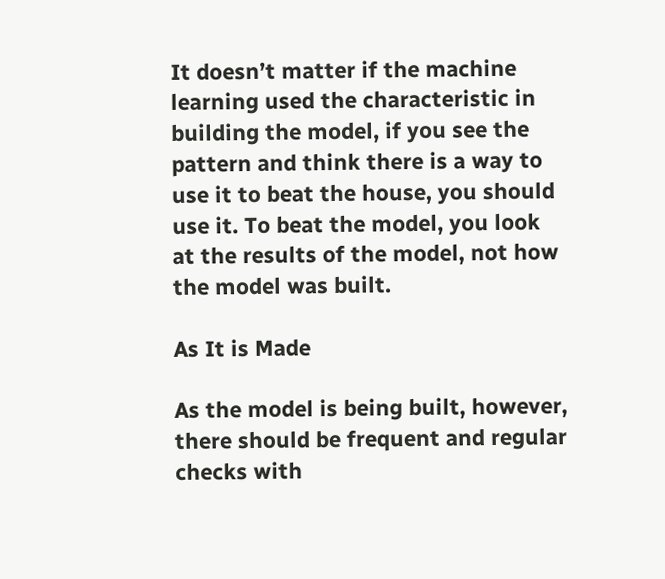It doesn’t matter if the machine learning used the characteristic in building the model, if you see the pattern and think there is a way to use it to beat the house, you should use it. To beat the model, you look at the results of the model, not how the model was built.

As It is Made

As the model is being built, however, there should be frequent and regular checks with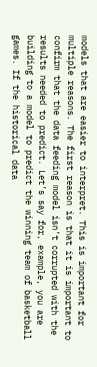models that are easier to interpret. This is important for multiple reasons. The first reason is that it is important to confirm that the data feeding model isn’t corrupted with the results needed to predict. Let’s say for, example, you are building to a model to predict the winning team of basketball games. If the historical data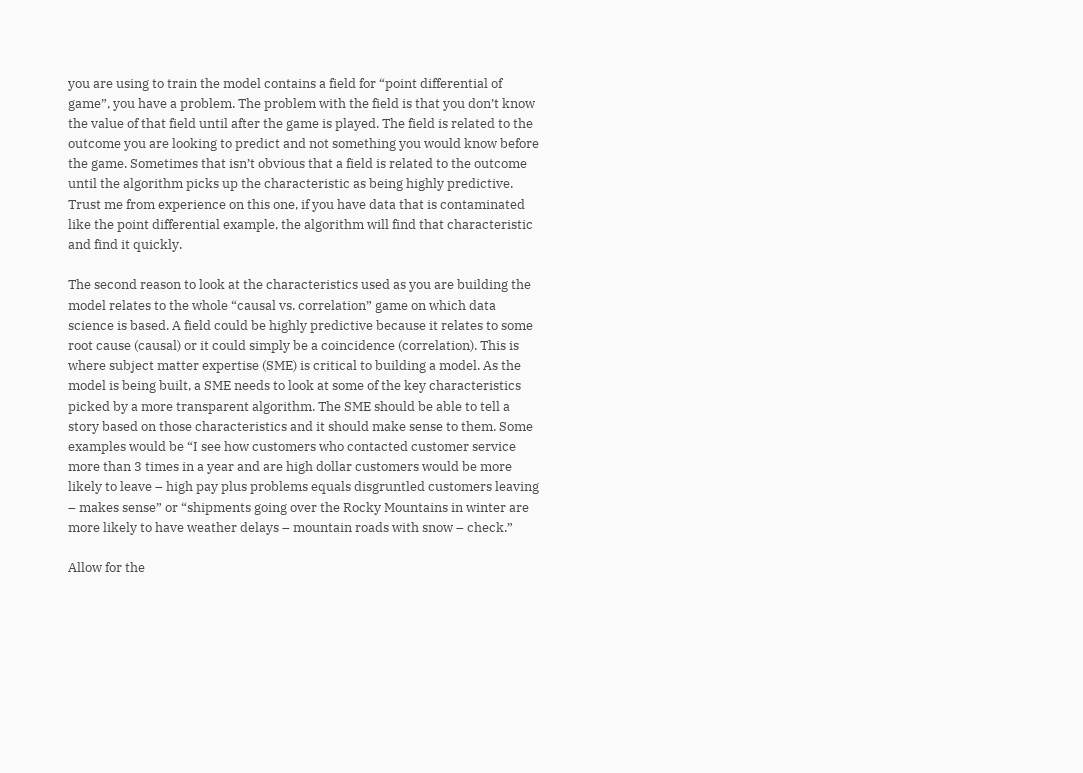you are using to train the model contains a field for “point differential of game”, you have a problem. The problem with the field is that you don’t know the value of that field until after the game is played. The field is related to the outcome you are looking to predict and not something you would know before the game. Sometimes that isn’t obvious that a field is related to the outcome until the algorithm picks up the characteristic as being highly predictive. Trust me from experience on this one, if you have data that is contaminated like the point differential example, the algorithm will find that characteristic and find it quickly.

The second reason to look at the characteristics used as you are building the model relates to the whole “causal vs. correlation” game on which data science is based. A field could be highly predictive because it relates to some root cause (causal) or it could simply be a coincidence (correlation). This is where subject matter expertise (SME) is critical to building a model. As the model is being built, a SME needs to look at some of the key characteristics picked by a more transparent algorithm. The SME should be able to tell a story based on those characteristics and it should make sense to them. Some examples would be “I see how customers who contacted customer service more than 3 times in a year and are high dollar customers would be more likely to leave – high pay plus problems equals disgruntled customers leaving – makes sense” or “shipments going over the Rocky Mountains in winter are more likely to have weather delays – mountain roads with snow – check.”

Allow for the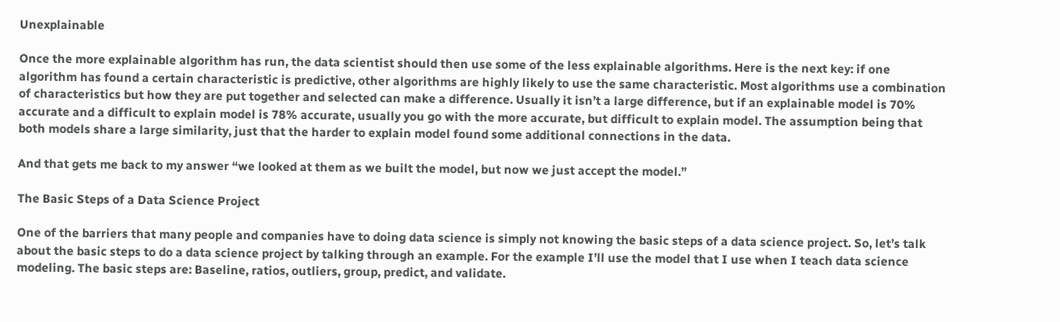Unexplainable

Once the more explainable algorithm has run, the data scientist should then use some of the less explainable algorithms. Here is the next key: if one algorithm has found a certain characteristic is predictive, other algorithms are highly likely to use the same characteristic. Most algorithms use a combination of characteristics but how they are put together and selected can make a difference. Usually it isn’t a large difference, but if an explainable model is 70% accurate and a difficult to explain model is 78% accurate, usually you go with the more accurate, but difficult to explain model. The assumption being that both models share a large similarity, just that the harder to explain model found some additional connections in the data.

And that gets me back to my answer “we looked at them as we built the model, but now we just accept the model.”

The Basic Steps of a Data Science Project

One of the barriers that many people and companies have to doing data science is simply not knowing the basic steps of a data science project. So, let’s talk about the basic steps to do a data science project by talking through an example. For the example I’ll use the model that I use when I teach data science modeling. The basic steps are: Baseline, ratios, outliers, group, predict, and validate.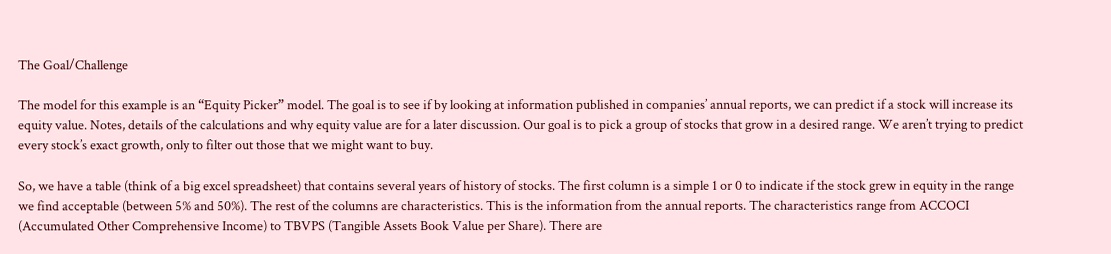The Goal/Challenge

The model for this example is an “Equity Picker” model. The goal is to see if by looking at information published in companies’ annual reports, we can predict if a stock will increase its equity value. Notes, details of the calculations and why equity value are for a later discussion. Our goal is to pick a group of stocks that grow in a desired range. We aren’t trying to predict every stock’s exact growth, only to filter out those that we might want to buy.

So, we have a table (think of a big excel spreadsheet) that contains several years of history of stocks. The first column is a simple 1 or 0 to indicate if the stock grew in equity in the range we find acceptable (between 5% and 50%). The rest of the columns are characteristics. This is the information from the annual reports. The characteristics range from ACCOCI (Accumulated Other Comprehensive Income) to TBVPS (Tangible Assets Book Value per Share). There are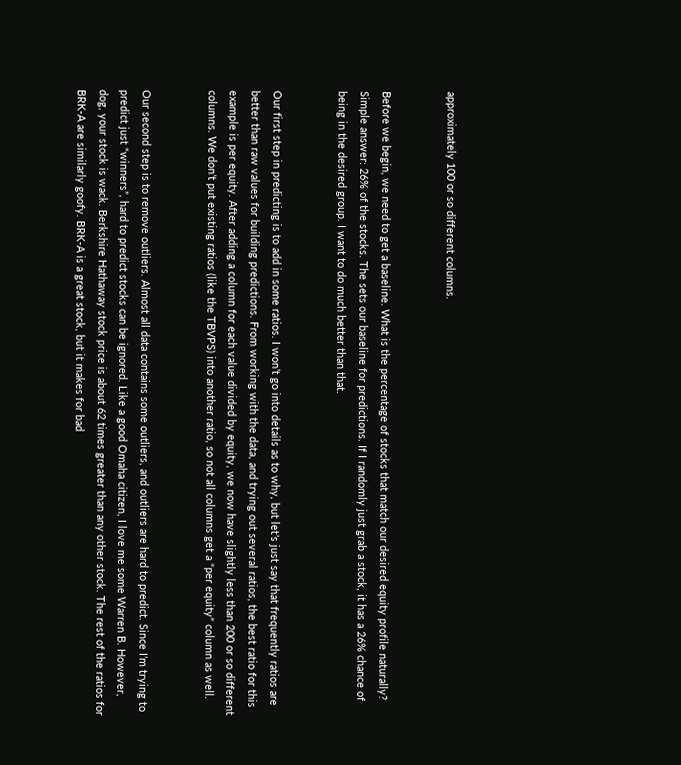approximately 100 or so different columns.


Before we begin, we need to get a baseline. What is the percentage of stocks that match our desired equity profile naturally? Simple answer: 26% of the stocks. The sets our baseline for predictions. If I randomly just grab a stock, it has a 26% chance of being in the desired group. I want to do much better than that.


Our first step in predicting is to add in some ratios. I won’t go into details as to why, but let’s just say that frequently ratios are better than raw values for building predictions. From working with the data, and trying out several ratios, the best ratio for this example is per equity. After adding a column for each value divided by equity, we now have slightly less than 200 or so different columns. We don’t put existing ratios (like the TBVPS) into another ratio, so not all columns get a “per equity” column as well.


Our second step is to remove outliers. Almost all data contains some outliers, and outliers are hard to predict. Since I’m trying to predict just “winners”, hard to predict stocks can be ignored. Like a good Omaha citizen, I love me some Warren B. However, dog, your stock is wack. Berkshire Hathaway stock price is about 62 times greater than any other stock. The rest of the ratios for BRK-A are similarly goofy. BRK-A is a great stock, but it makes for bad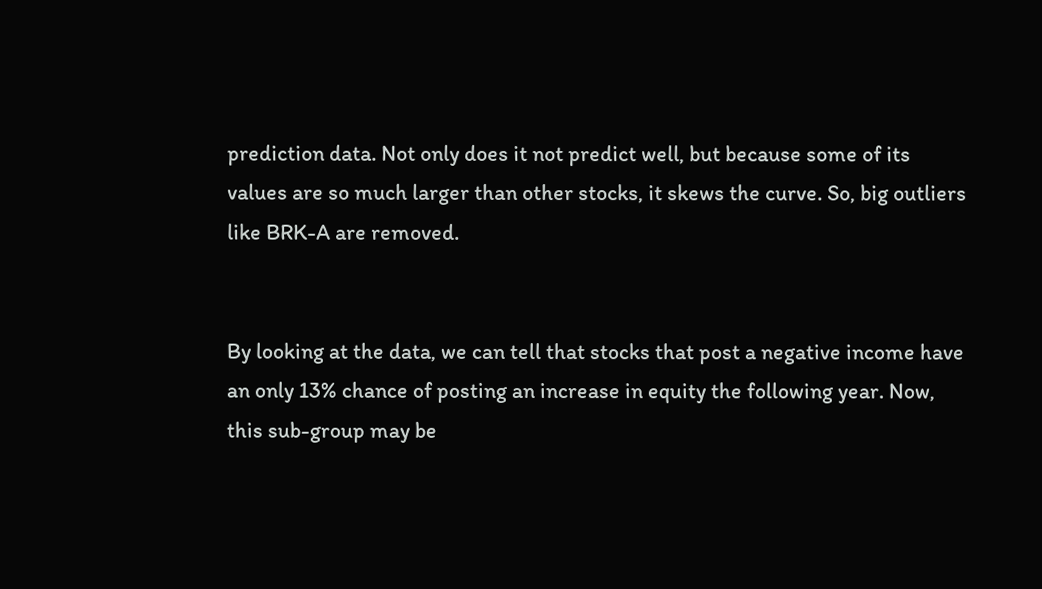prediction data. Not only does it not predict well, but because some of its values are so much larger than other stocks, it skews the curve. So, big outliers like BRK-A are removed.


By looking at the data, we can tell that stocks that post a negative income have an only 13% chance of posting an increase in equity the following year. Now, this sub-group may be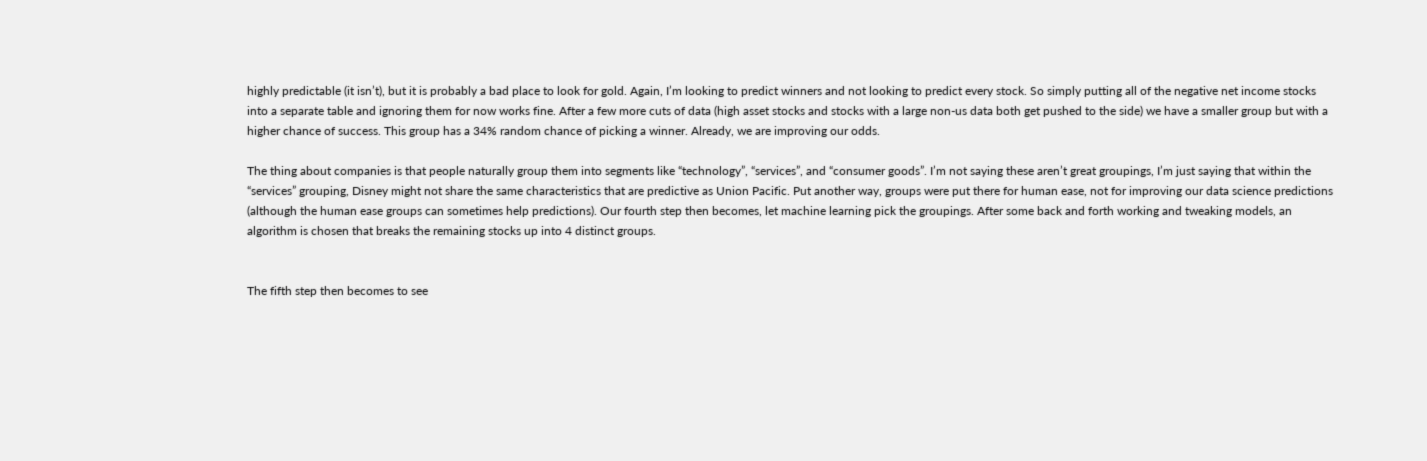highly predictable (it isn’t), but it is probably a bad place to look for gold. Again, I’m looking to predict winners and not looking to predict every stock. So simply putting all of the negative net income stocks into a separate table and ignoring them for now works fine. After a few more cuts of data (high asset stocks and stocks with a large non-us data both get pushed to the side) we have a smaller group but with a higher chance of success. This group has a 34% random chance of picking a winner. Already, we are improving our odds.

The thing about companies is that people naturally group them into segments like “technology”, “services”, and “consumer goods”. I’m not saying these aren’t great groupings, I’m just saying that within the “services” grouping, Disney might not share the same characteristics that are predictive as Union Pacific. Put another way, groups were put there for human ease, not for improving our data science predictions (although the human ease groups can sometimes help predictions). Our fourth step then becomes, let machine learning pick the groupings. After some back and forth working and tweaking models, an algorithm is chosen that breaks the remaining stocks up into 4 distinct groups.


The fifth step then becomes to see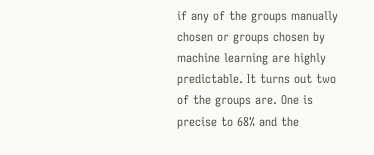if any of the groups manually chosen or groups chosen by machine learning are highly predictable. It turns out two of the groups are. One is precise to 68% and the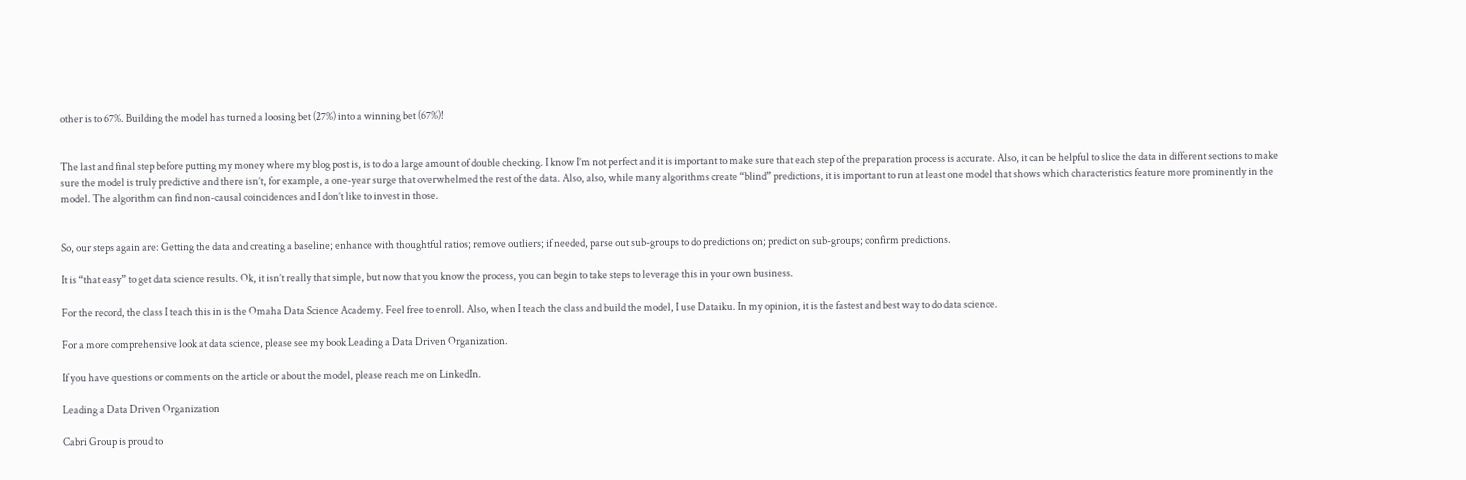other is to 67%. Building the model has turned a loosing bet (27%) into a winning bet (67%)!


The last and final step before putting my money where my blog post is, is to do a large amount of double checking. I know I’m not perfect and it is important to make sure that each step of the preparation process is accurate. Also, it can be helpful to slice the data in different sections to make sure the model is truly predictive and there isn’t, for example, a one-year surge that overwhelmed the rest of the data. Also, also, while many algorithms create “blind” predictions, it is important to run at least one model that shows which characteristics feature more prominently in the model. The algorithm can find non-causal coincidences and I don’t like to invest in those.


So, our steps again are: Getting the data and creating a baseline; enhance with thoughtful ratios; remove outliers; if needed, parse out sub-groups to do predictions on; predict on sub-groups; confirm predictions.

It is “that easy” to get data science results. Ok, it isn’t really that simple, but now that you know the process, you can begin to take steps to leverage this in your own business.

For the record, the class I teach this in is the Omaha Data Science Academy. Feel free to enroll. Also, when I teach the class and build the model, I use Dataiku. In my opinion, it is the fastest and best way to do data science.

For a more comprehensive look at data science, please see my book Leading a Data Driven Organization.

If you have questions or comments on the article or about the model, please reach me on LinkedIn.

Leading a Data Driven Organization

Cabri Group is proud to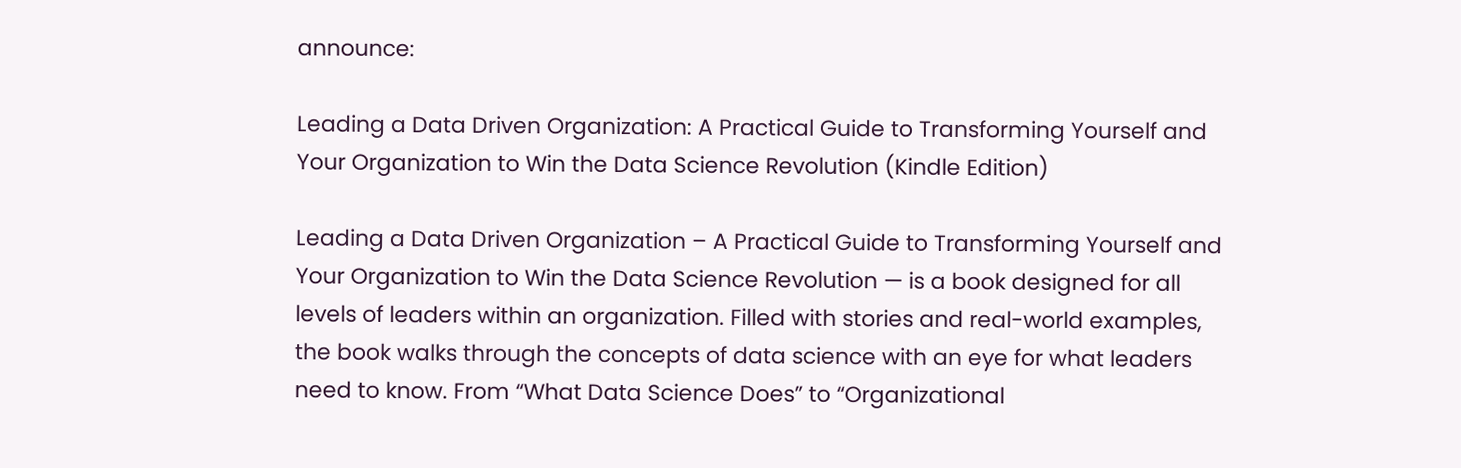announce:

Leading a Data Driven Organization: A Practical Guide to Transforming Yourself and Your Organization to Win the Data Science Revolution (Kindle Edition)

Leading a Data Driven Organization – A Practical Guide to Transforming Yourself and Your Organization to Win the Data Science Revolution — is a book designed for all levels of leaders within an organization. Filled with stories and real-world examples, the book walks through the concepts of data science with an eye for what leaders need to know. From “What Data Science Does” to “Organizational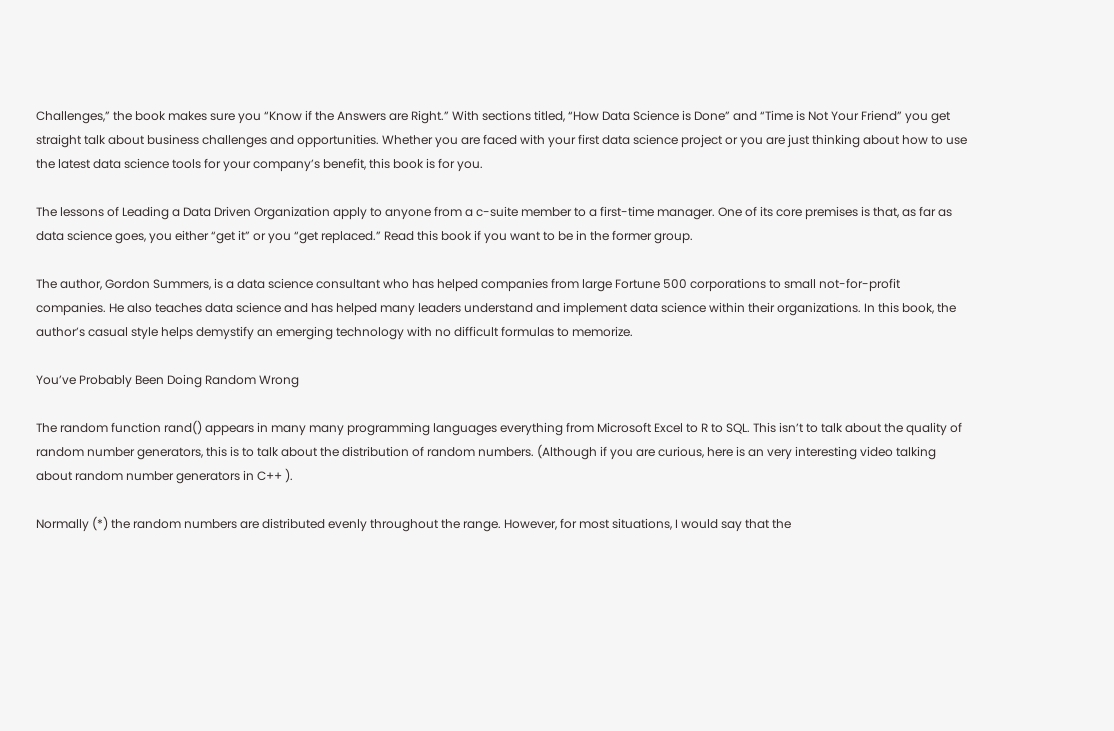Challenges,” the book makes sure you “Know if the Answers are Right.” With sections titled, “How Data Science is Done” and “Time is Not Your Friend” you get straight talk about business challenges and opportunities. Whether you are faced with your first data science project or you are just thinking about how to use the latest data science tools for your company’s benefit, this book is for you.

The lessons of Leading a Data Driven Organization apply to anyone from a c-suite member to a first-time manager. One of its core premises is that, as far as data science goes, you either “get it” or you “get replaced.” Read this book if you want to be in the former group.

The author, Gordon Summers, is a data science consultant who has helped companies from large Fortune 500 corporations to small not-for-profit companies. He also teaches data science and has helped many leaders understand and implement data science within their organizations. In this book, the author’s casual style helps demystify an emerging technology with no difficult formulas to memorize.

You’ve Probably Been Doing Random Wrong

The random function rand() appears in many many programming languages everything from Microsoft Excel to R to SQL. This isn’t to talk about the quality of random number generators, this is to talk about the distribution of random numbers. (Although if you are curious, here is an very interesting video talking about random number generators in C++ ).

Normally (*) the random numbers are distributed evenly throughout the range. However, for most situations, I would say that the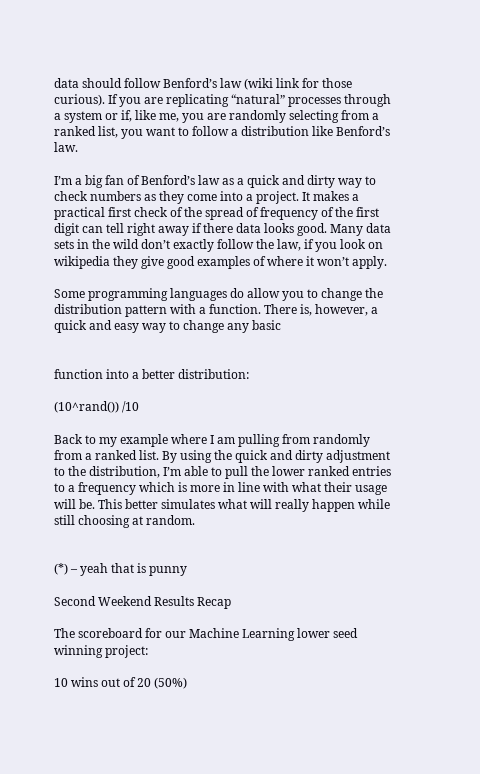data should follow Benford’s law (wiki link for those curious). If you are replicating “natural” processes through a system or if, like me, you are randomly selecting from a ranked list, you want to follow a distribution like Benford’s law.

I’m a big fan of Benford’s law as a quick and dirty way to check numbers as they come into a project. It makes a practical first check of the spread of frequency of the first digit can tell right away if there data looks good. Many data sets in the wild don’t exactly follow the law, if you look on wikipedia they give good examples of where it won’t apply.

Some programming languages do allow you to change the distribution pattern with a function. There is, however, a quick and easy way to change any basic


function into a better distribution:

(10^rand()) /10

Back to my example where I am pulling from randomly from a ranked list. By using the quick and dirty adjustment to the distribution, I’m able to pull the lower ranked entries to a frequency which is more in line with what their usage will be. This better simulates what will really happen while still choosing at random.


(*) – yeah that is punny

Second Weekend Results Recap

The scoreboard for our Machine Learning lower seed winning project:

10 wins out of 20 (50%)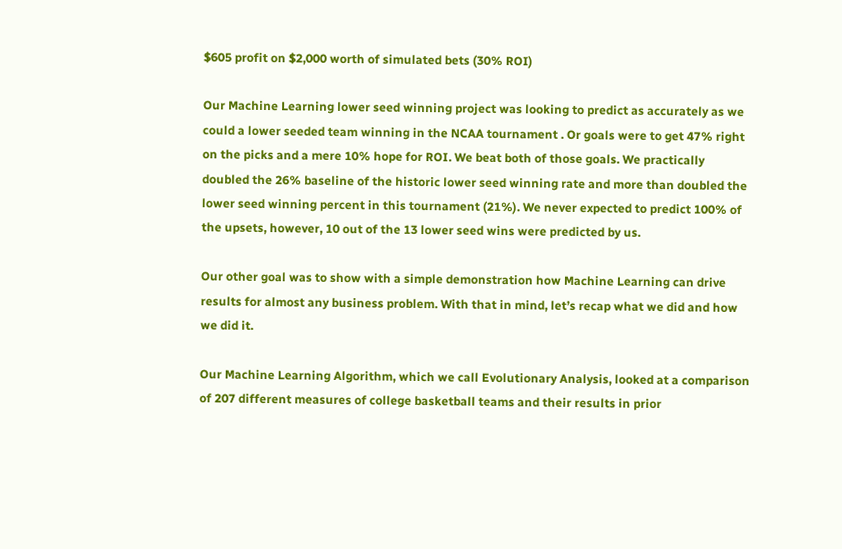$605 profit on $2,000 worth of simulated bets (30% ROI)

Our Machine Learning lower seed winning project was looking to predict as accurately as we could a lower seeded team winning in the NCAA tournament . Or goals were to get 47% right on the picks and a mere 10% hope for ROI. We beat both of those goals. We practically doubled the 26% baseline of the historic lower seed winning rate and more than doubled the lower seed winning percent in this tournament (21%). We never expected to predict 100% of the upsets, however, 10 out of the 13 lower seed wins were predicted by us.

Our other goal was to show with a simple demonstration how Machine Learning can drive results for almost any business problem. With that in mind, let’s recap what we did and how we did it.

Our Machine Learning Algorithm, which we call Evolutionary Analysis, looked at a comparison of 207 different measures of college basketball teams and their results in prior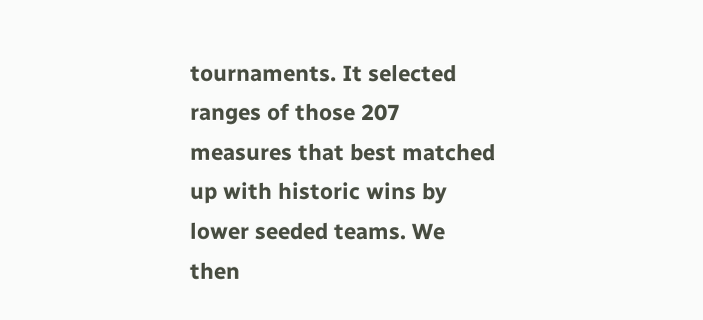tournaments. It selected ranges of those 207 measures that best matched up with historic wins by lower seeded teams. We then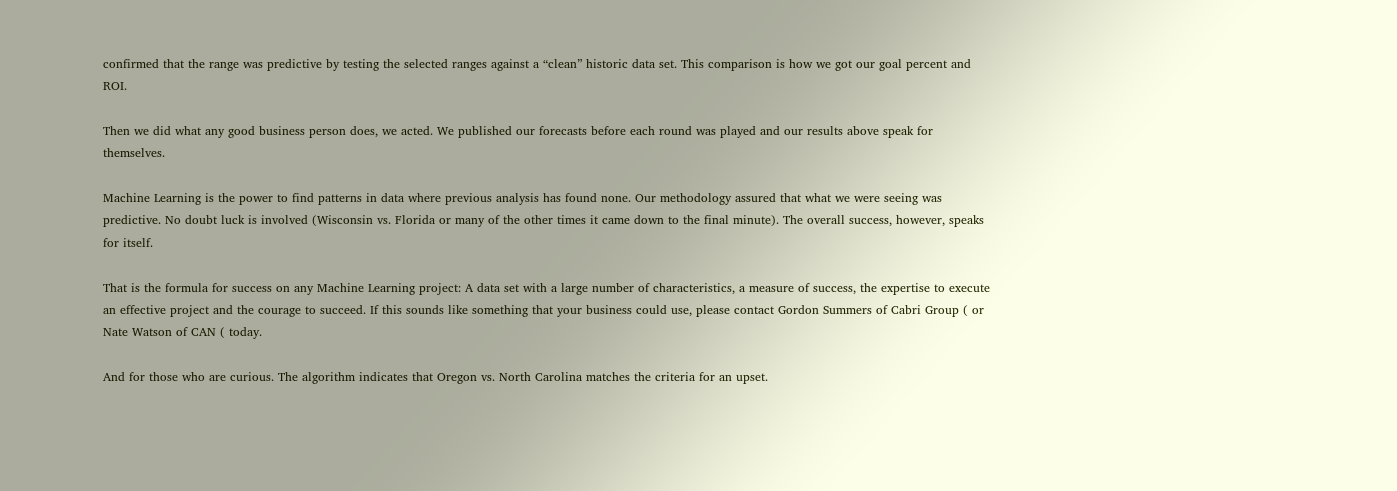confirmed that the range was predictive by testing the selected ranges against a “clean” historic data set. This comparison is how we got our goal percent and ROI.

Then we did what any good business person does, we acted. We published our forecasts before each round was played and our results above speak for themselves.

Machine Learning is the power to find patterns in data where previous analysis has found none. Our methodology assured that what we were seeing was predictive. No doubt luck is involved (Wisconsin vs. Florida or many of the other times it came down to the final minute). The overall success, however, speaks for itself.

That is the formula for success on any Machine Learning project: A data set with a large number of characteristics, a measure of success, the expertise to execute an effective project and the courage to succeed. If this sounds like something that your business could use, please contact Gordon Summers of Cabri Group ( or Nate Watson of CAN ( today.

And for those who are curious. The algorithm indicates that Oregon vs. North Carolina matches the criteria for an upset.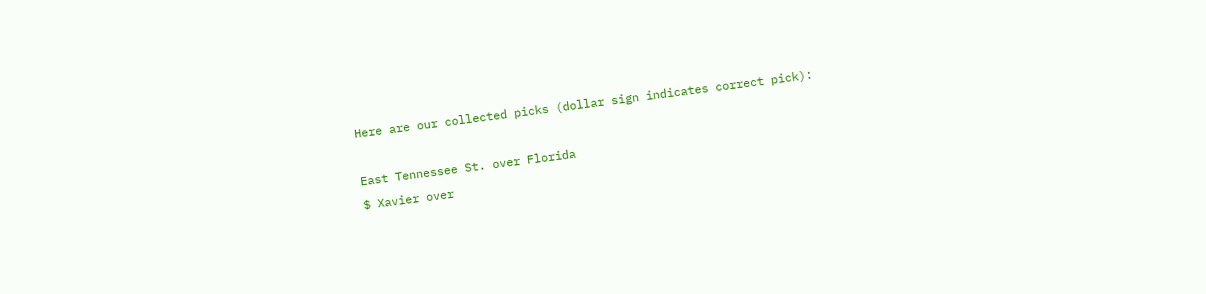Here are our collected picks (dollar sign indicates correct pick):

East Tennessee St. over Florida
$ Xavier over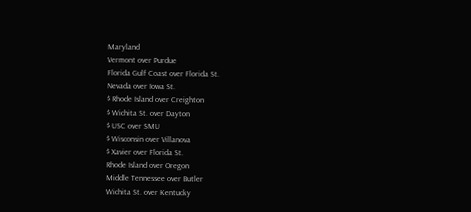Maryland
Vermont over Purdue
Florida Gulf Coast over Florida St.
Nevada over Iowa St.
$ Rhode Island over Creighton
$ Wichita St. over Dayton
$ USC over SMU
$ Wisconsin over Villanova
$ Xavier over Florida St.
Rhode Island over Oregon
Middle Tennessee over Butler
Wichita St. over Kentucky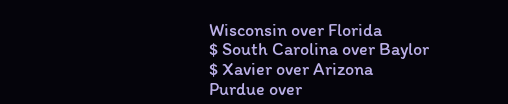Wisconsin over Florida
$ South Carolina over Baylor
$ Xavier over Arizona
Purdue over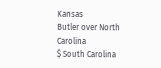Kansas
Butler over North Carolina
$ South Carolina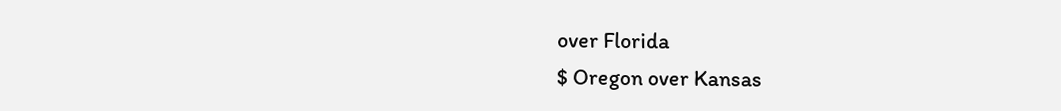over Florida
$ Oregon over Kansas